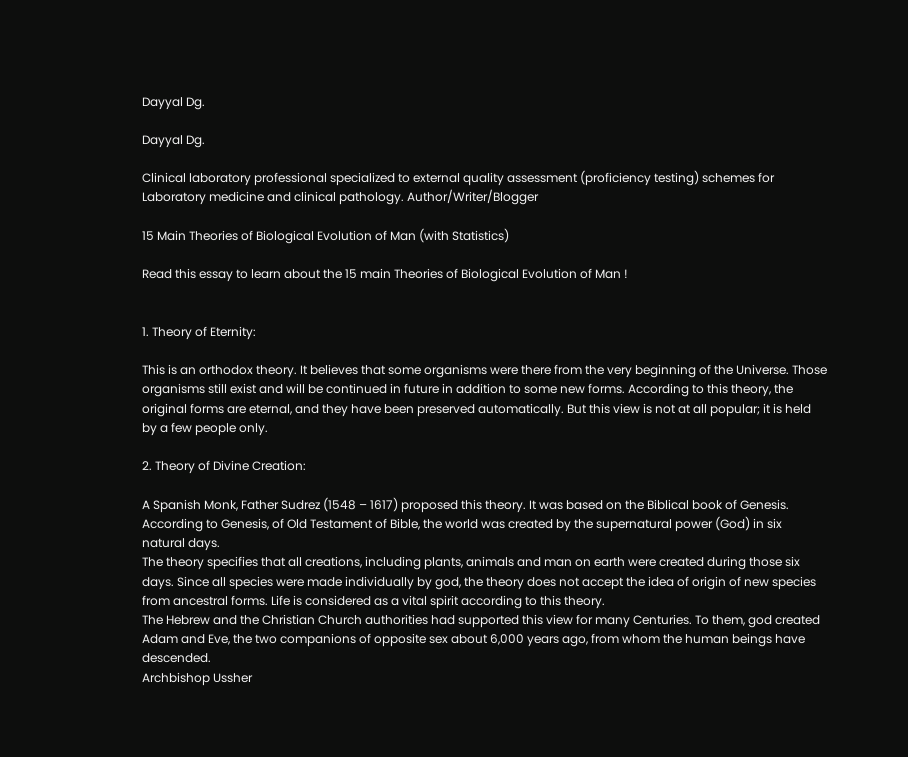Dayyal Dg.

Dayyal Dg.

Clinical laboratory professional specialized to external quality assessment (proficiency testing) schemes for Laboratory medicine and clinical pathology. Author/Writer/Blogger

15 Main Theories of Biological Evolution of Man (with Statistics)

Read this essay to learn about the 15 main Theories of Biological Evolution of Man !


1. Theory of Eternity:

This is an orthodox theory. It believes that some organisms were there from the very beginning of the Universe. Those organisms still exist and will be continued in future in addition to some new forms. According to this theory, the original forms are eternal, and they have been preserved automatically. But this view is not at all popular; it is held by a few people only.

2. Theory of Divine Creation:

A Spanish Monk, Father Sudrez (1548 – 1617) proposed this theory. It was based on the Biblical book of Genesis. According to Genesis, of Old Testament of Bible, the world was created by the supernatural power (God) in six natural days.
The theory specifies that all creations, including plants, animals and man on earth were created during those six days. Since all species were made individually by god, the theory does not accept the idea of origin of new species from ancestral forms. Life is considered as a vital spirit according to this theory.
The Hebrew and the Christian Church authorities had supported this view for many Centuries. To them, god created Adam and Eve, the two companions of opposite sex about 6,000 years ago, from whom the human beings have descended.
Archbishop Ussher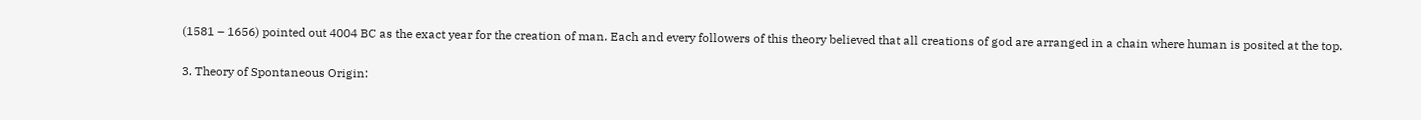(1581 – 1656) pointed out 4004 BC as the exact year for the creation of man. Each and every followers of this theory believed that all creations of god are arranged in a chain where human is posited at the top.

3. Theory of Spontaneous Origin: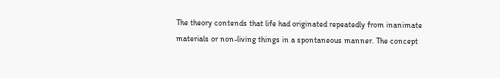The theory contends that life had originated repeatedly from inanimate materials or non-living things in a spontaneous manner. The concept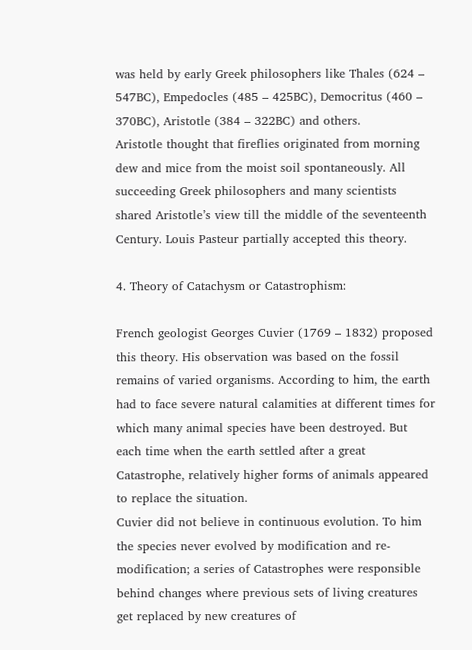was held by early Greek philosophers like Thales (624 – 547BC), Empedocles (485 – 425BC), Democritus (460 – 370BC), Aristotle (384 – 322BC) and others.
Aristotle thought that fireflies originated from morning dew and mice from the moist soil spontaneously. All succeeding Greek philosophers and many scientists shared Aristotle’s view till the middle of the seventeenth Century. Louis Pasteur partially accepted this theory.

4. Theory of Catachysm or Catastrophism:

French geologist Georges Cuvier (1769 – 1832) proposed this theory. His observation was based on the fossil remains of varied organisms. According to him, the earth had to face severe natural calamities at different times for which many animal species have been destroyed. But each time when the earth settled after a great Catastrophe, relatively higher forms of animals appeared to replace the situation.
Cuvier did not believe in continuous evolution. To him the species never evolved by modification and re-modification; a series of Catastrophes were responsible behind changes where previous sets of living creatures get replaced by new creatures of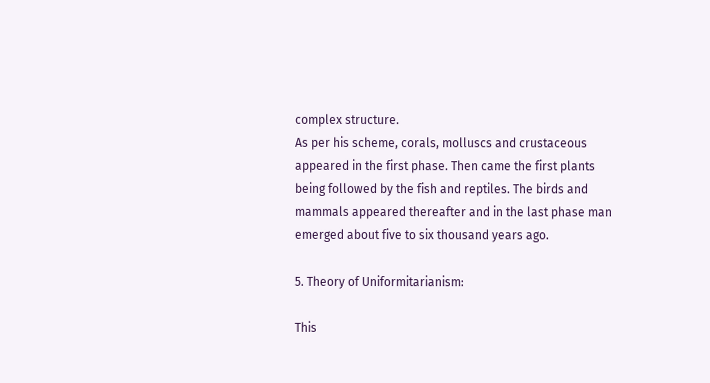complex structure.
As per his scheme, corals, molluscs and crustaceous appeared in the first phase. Then came the first plants being followed by the fish and reptiles. The birds and mammals appeared thereafter and in the last phase man emerged about five to six thousand years ago.

5. Theory of Uniformitarianism:

This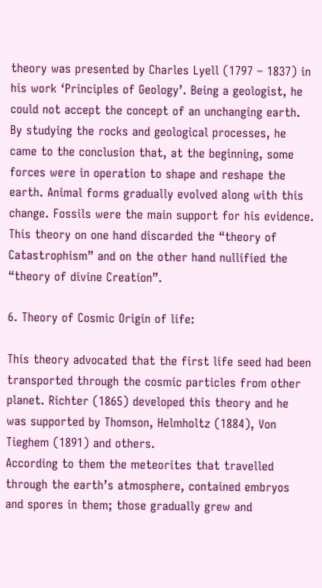theory was presented by Charles Lyell (1797 – 1837) in his work ‘Principles of Geology’. Being a geologist, he could not accept the concept of an unchanging earth. By studying the rocks and geological processes, he came to the conclusion that, at the beginning, some forces were in operation to shape and reshape the earth. Animal forms gradually evolved along with this change. Fossils were the main support for his evidence. This theory on one hand discarded the “theory of Catastrophism” and on the other hand nullified the “theory of divine Creation”.

6. Theory of Cosmic Origin of life:

This theory advocated that the first life seed had been transported through the cosmic particles from other planet. Richter (1865) developed this theory and he was supported by Thomson, Helmholtz (1884), Von Tieghem (1891) and others.
According to them the meteorites that travelled through the earth’s atmosphere, contained embryos and spores in them; those gradually grew and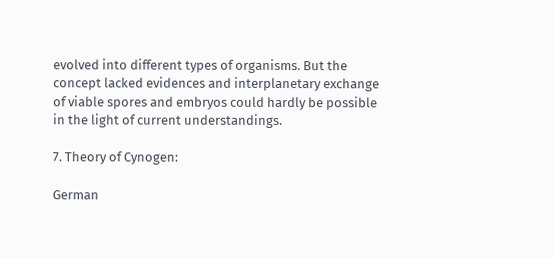evolved into different types of organisms. But the concept lacked evidences and interplanetary exchange of viable spores and embryos could hardly be possible in the light of current understandings.

7. Theory of Cynogen:

German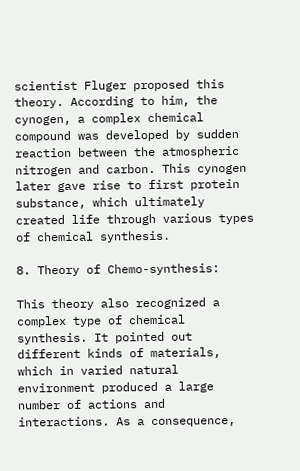scientist Fluger proposed this theory. According to him, the cynogen, a complex chemical compound was developed by sudden reaction between the atmospheric nitrogen and carbon. This cynogen later gave rise to first protein substance, which ultimately created life through various types of chemical synthesis.

8. Theory of Chemo-synthesis:

This theory also recognized a complex type of chemical synthesis. It pointed out different kinds of materials, which in varied natural environment produced a large number of actions and interactions. As a consequence,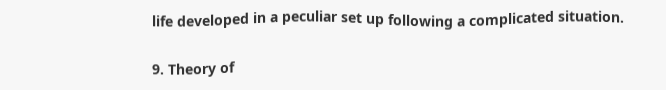life developed in a peculiar set up following a complicated situation.

9. Theory of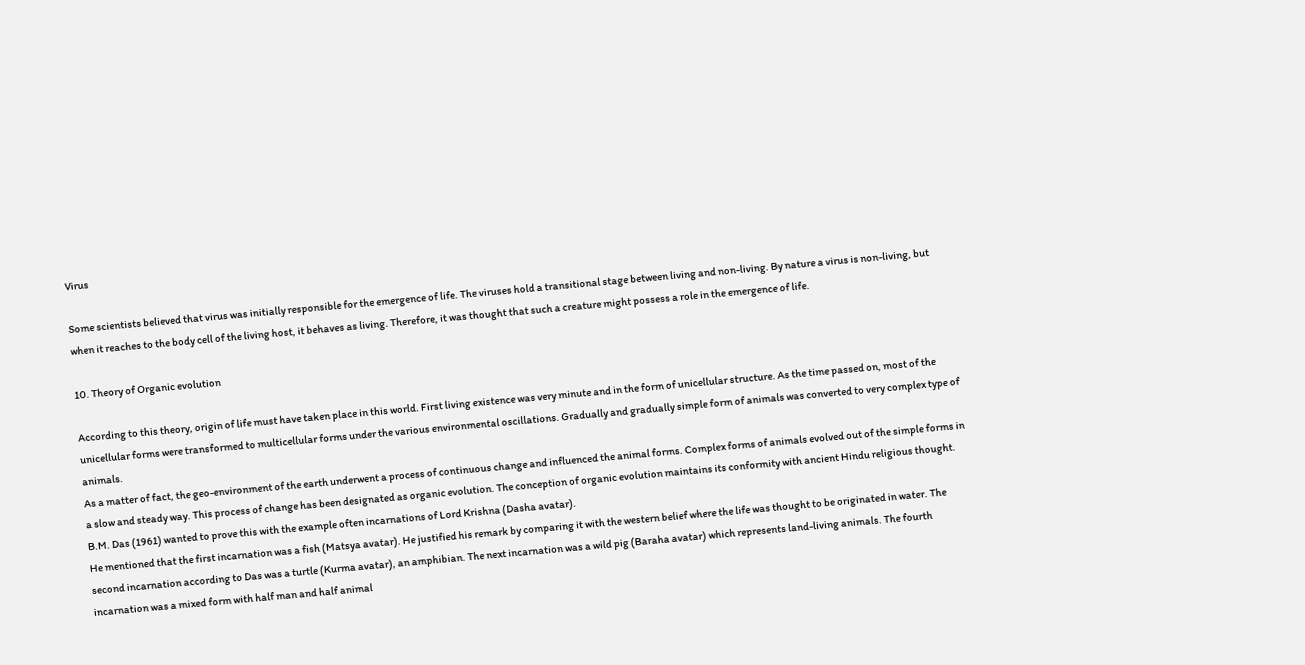Virus

Some scientists believed that virus was initially responsible for the emergence of life. The viruses hold a transitional stage between living and non-living. By nature a virus is non-living, but when it reaches to the body cell of the living host, it behaves as living. Therefore, it was thought that such a creature might possess a role in the emergence of life.

10. Theory of Organic evolution

According to this theory, origin of life must have taken place in this world. First living existence was very minute and in the form of unicellular structure. As the time passed on, most of the unicellular forms were transformed to multicellular forms under the various environmental oscillations. Gradually and gradually simple form of animals was converted to very complex type of animals.
As a matter of fact, the geo-environment of the earth underwent a process of continuous change and influenced the animal forms. Complex forms of animals evolved out of the simple forms in a slow and steady way. This process of change has been designated as organic evolution. The conception of organic evolution maintains its conformity with ancient Hindu religious thought. B.M. Das (1961) wanted to prove this with the example often incarnations of Lord Krishna (Dasha avatar).
He mentioned that the first incarnation was a fish (Matsya avatar). He justified his remark by comparing it with the western belief where the life was thought to be originated in water. The second incarnation according to Das was a turtle (Kurma avatar), an amphibian. The next incarnation was a wild pig (Baraha avatar) which represents land-living animals. The fourth incarnation was a mixed form with half man and half animal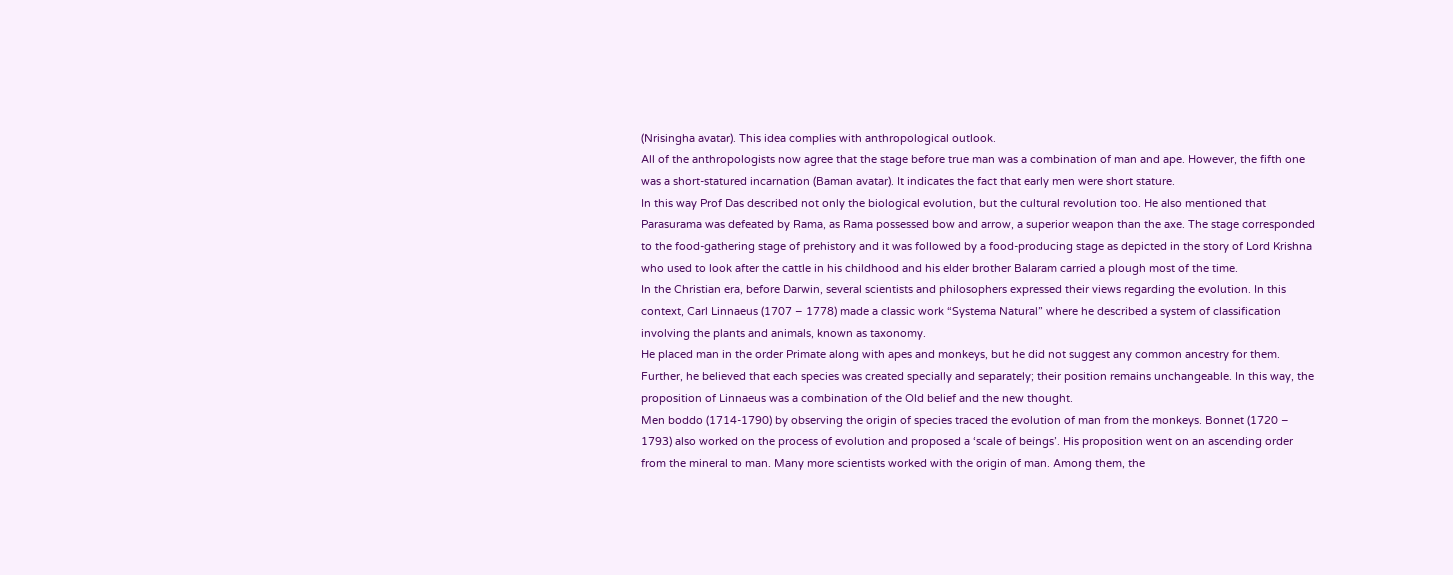(Nrisingha avatar). This idea complies with anthropological outlook.
All of the anthropologists now agree that the stage before true man was a combination of man and ape. However, the fifth one was a short-statured incarnation (Baman avatar). It indicates the fact that early men were short stature.
In this way Prof Das described not only the biological evolution, but the cultural revolution too. He also mentioned that Parasurama was defeated by Rama, as Rama possessed bow and arrow, a superior weapon than the axe. The stage corresponded to the food-gathering stage of prehistory and it was followed by a food-producing stage as depicted in the story of Lord Krishna who used to look after the cattle in his childhood and his elder brother Balaram carried a plough most of the time.
In the Christian era, before Darwin, several scientists and philosophers expressed their views regarding the evolution. In this context, Carl Linnaeus (1707 – 1778) made a classic work “Systema Natural” where he described a system of classification involving the plants and animals, known as taxonomy.
He placed man in the order Primate along with apes and monkeys, but he did not suggest any common ancestry for them. Further, he believed that each species was created specially and separately; their position remains unchangeable. In this way, the proposition of Linnaeus was a combination of the Old belief and the new thought.
Men boddo (1714-1790) by observing the origin of species traced the evolution of man from the monkeys. Bonnet (1720 – 1793) also worked on the process of evolution and proposed a ‘scale of beings’. His proposition went on an ascending order from the mineral to man. Many more scientists worked with the origin of man. Among them, the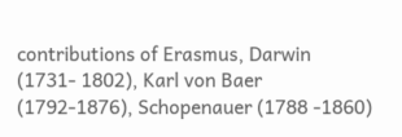contributions of Erasmus, Darwin (1731- 1802), Karl von Baer (1792-1876), Schopenauer (1788 -1860)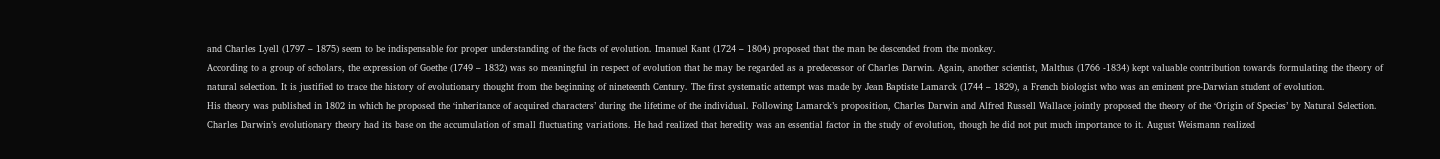and Charles Lyell (1797 – 1875) seem to be indispensable for proper understanding of the facts of evolution. Imanuel Kant (1724 – 1804) proposed that the man be descended from the monkey.
According to a group of scholars, the expression of Goethe (1749 – 1832) was so meaningful in respect of evolution that he may be regarded as a predecessor of Charles Darwin. Again, another scientist, Malthus (1766 -1834) kept valuable contribution towards formulating the theory of natural selection. It is justified to trace the history of evolutionary thought from the beginning of nineteenth Century. The first systematic attempt was made by Jean Baptiste Lamarck (1744 – 1829), a French biologist who was an eminent pre-Darwian student of evolution.
His theory was published in 1802 in which he proposed the ‘inheritance of acquired characters’ during the lifetime of the individual. Following Lamarck’s proposition, Charles Darwin and Alfred Russell Wallace jointly proposed the theory of the ‘Origin of Species’ by Natural Selection.
Charles Darwin’s evolutionary theory had its base on the accumulation of small fluctuating variations. He had realized that heredity was an essential factor in the study of evolution, though he did not put much importance to it. August Weismann realized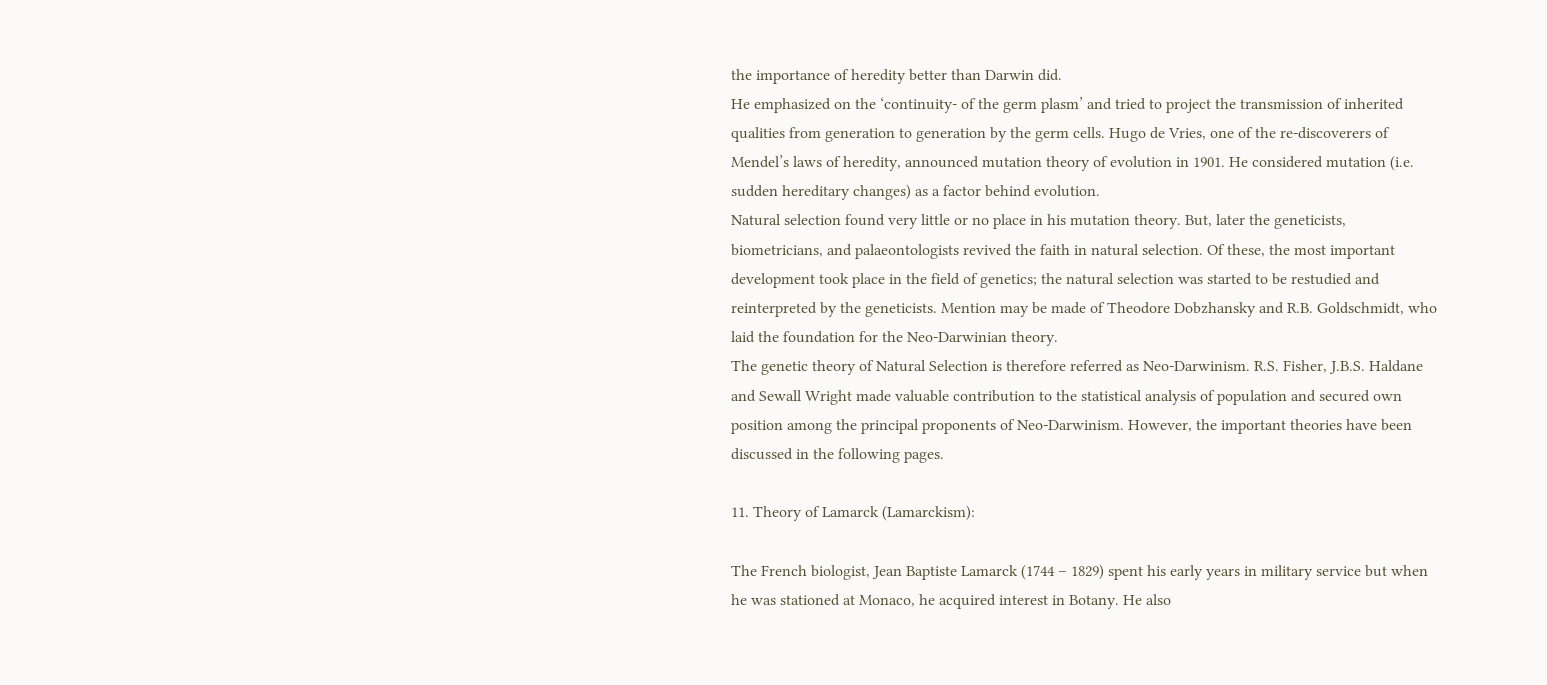the importance of heredity better than Darwin did.
He emphasized on the ‘continuity- of the germ plasm’ and tried to project the transmission of inherited qualities from generation to generation by the germ cells. Hugo de Vries, one of the re-discoverers of Mendel’s laws of heredity, announced mutation theory of evolution in 1901. He considered mutation (i.e. sudden hereditary changes) as a factor behind evolution.
Natural selection found very little or no place in his mutation theory. But, later the geneticists, biometricians, and palaeontologists revived the faith in natural selection. Of these, the most important development took place in the field of genetics; the natural selection was started to be restudied and reinterpreted by the geneticists. Mention may be made of Theodore Dobzhansky and R.B. Goldschmidt, who laid the foundation for the Neo-Darwinian theory.
The genetic theory of Natural Selection is therefore referred as Neo-Darwinism. R.S. Fisher, J.B.S. Haldane and Sewall Wright made valuable contribution to the statistical analysis of population and secured own position among the principal proponents of Neo-Darwinism. However, the important theories have been discussed in the following pages.

11. Theory of Lamarck (Lamarckism):

The French biologist, Jean Baptiste Lamarck (1744 – 1829) spent his early years in military service but when he was stationed at Monaco, he acquired interest in Botany. He also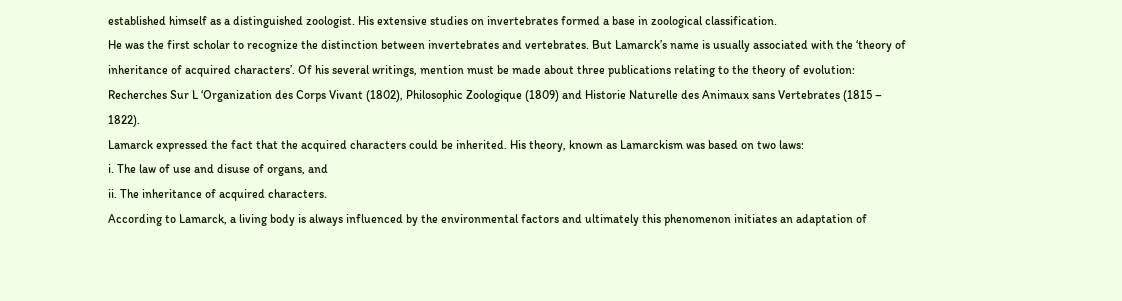established himself as a distinguished zoologist. His extensive studies on invertebrates formed a base in zoological classification.
He was the first scholar to recognize the distinction between invertebrates and vertebrates. But Lamarck’s name is usually associated with the ‘theory of inheritance of acquired characters’. Of his several writings, mention must be made about three publications relating to the theory of evolution: Recherches Sur L ‘Organization des Corps Vivant (1802), Philosophic Zoologique (1809) and Historie Naturelle des Animaux sans Vertebrates (1815 – 1822).
Lamarck expressed the fact that the acquired characters could be inherited. His theory, known as Lamarckism was based on two laws:
i. The law of use and disuse of organs, and
ii. The inheritance of acquired characters.
According to Lamarck, a living body is always influenced by the environmental factors and ultimately this phenomenon initiates an adaptation of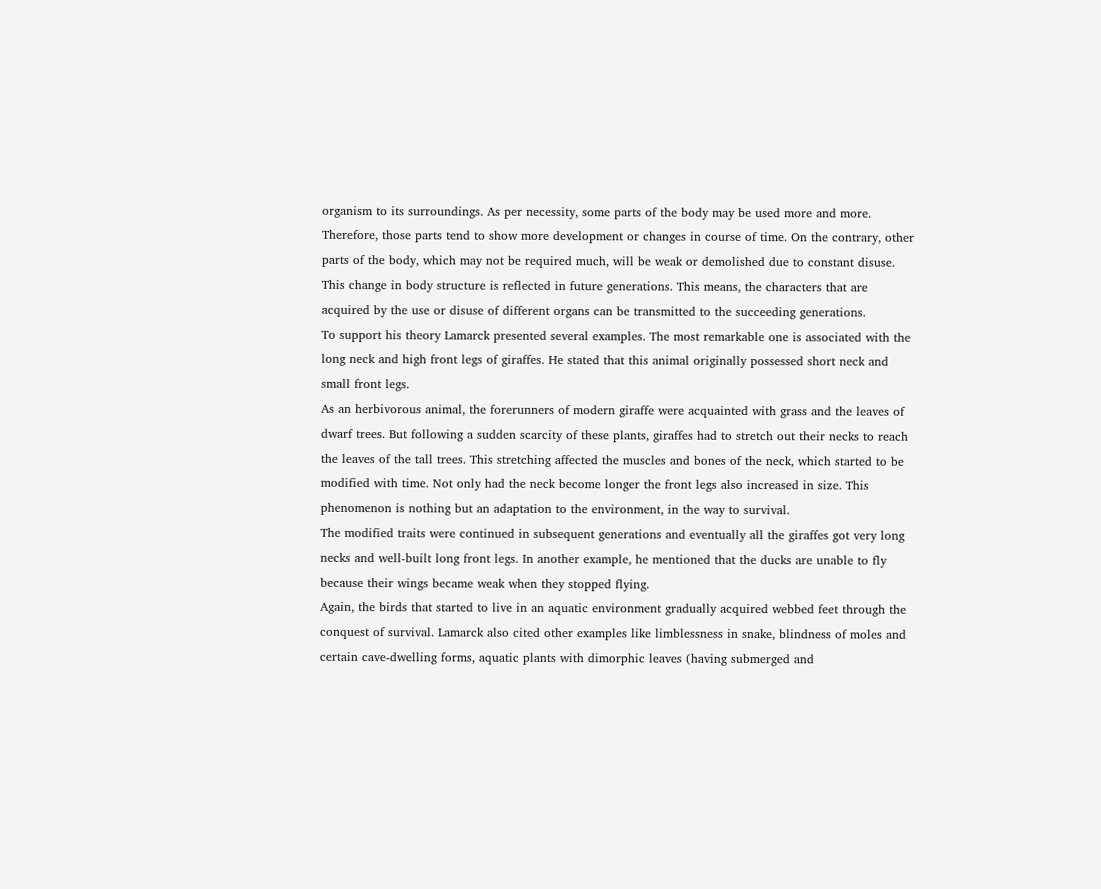organism to its surroundings. As per necessity, some parts of the body may be used more and more.
Therefore, those parts tend to show more development or changes in course of time. On the contrary, other parts of the body, which may not be required much, will be weak or demolished due to constant disuse. This change in body structure is reflected in future generations. This means, the characters that are acquired by the use or disuse of different organs can be transmitted to the succeeding generations.
To support his theory Lamarck presented several examples. The most remarkable one is associated with the long neck and high front legs of giraffes. He stated that this animal originally possessed short neck and small front legs.
As an herbivorous animal, the forerunners of modern giraffe were acquainted with grass and the leaves of dwarf trees. But following a sudden scarcity of these plants, giraffes had to stretch out their necks to reach the leaves of the tall trees. This stretching affected the muscles and bones of the neck, which started to be modified with time. Not only had the neck become longer the front legs also increased in size. This phenomenon is nothing but an adaptation to the environment, in the way to survival.
The modified traits were continued in subsequent generations and eventually all the giraffes got very long necks and well-built long front legs. In another example, he mentioned that the ducks are unable to fly because their wings became weak when they stopped flying.
Again, the birds that started to live in an aquatic environment gradually acquired webbed feet through the conquest of survival. Lamarck also cited other examples like limblessness in snake, blindness of moles and certain cave-dwelling forms, aquatic plants with dimorphic leaves (having submerged and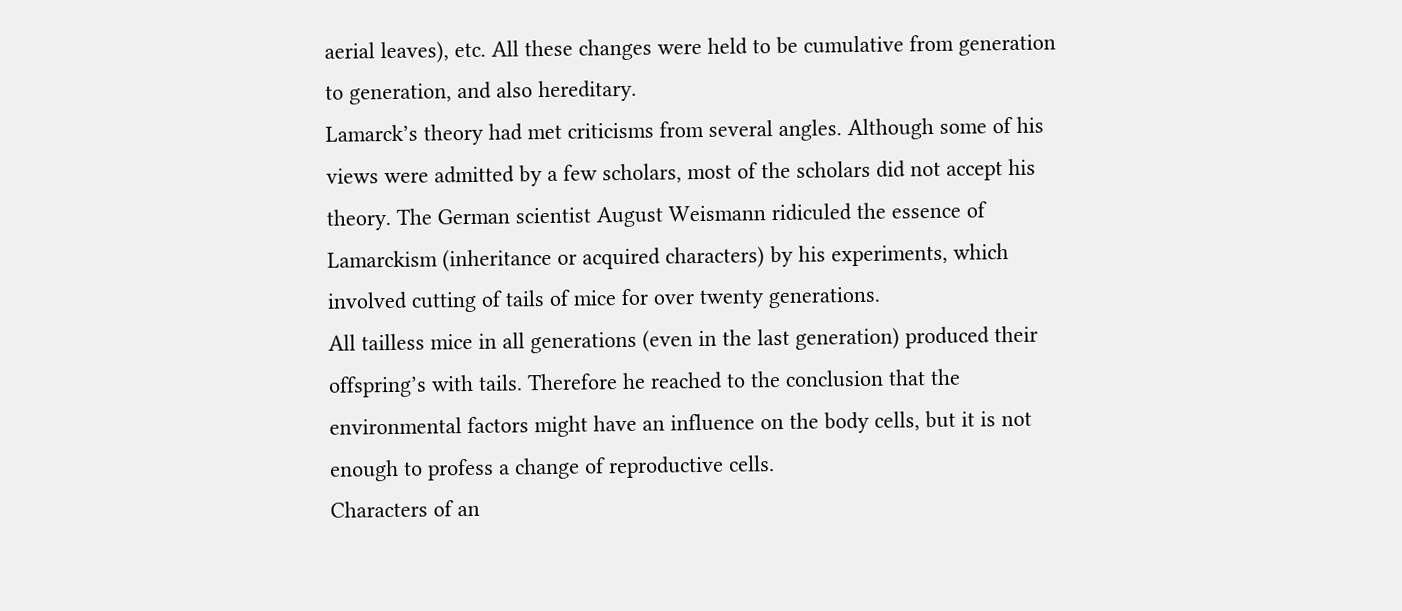aerial leaves), etc. All these changes were held to be cumulative from generation to generation, and also hereditary.
Lamarck’s theory had met criticisms from several angles. Although some of his views were admitted by a few scholars, most of the scholars did not accept his theory. The German scientist August Weismann ridiculed the essence of Lamarckism (inheritance or acquired characters) by his experiments, which involved cutting of tails of mice for over twenty generations.
All tailless mice in all generations (even in the last generation) produced their offspring’s with tails. Therefore he reached to the conclusion that the environmental factors might have an influence on the body cells, but it is not enough to profess a change of reproductive cells.
Characters of an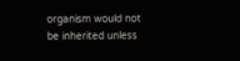organism would not be inherited unless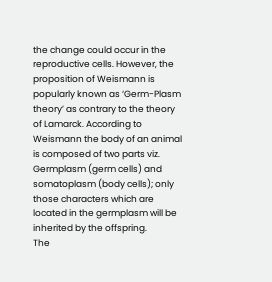the change could occur in the reproductive cells. However, the proposition of Weismann is popularly known as ‘Germ-Plasm theory’ as contrary to the theory of Lamarck. According to Weismann the body of an animal is composed of two parts viz. Germplasm (germ cells) and somatoplasm (body cells); only those characters which are located in the germplasm will be inherited by the offspring.
The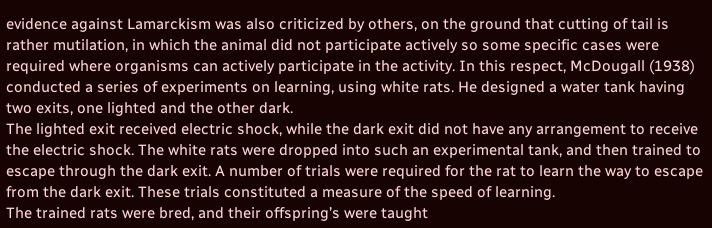evidence against Lamarckism was also criticized by others, on the ground that cutting of tail is rather mutilation, in which the animal did not participate actively so some specific cases were required where organisms can actively participate in the activity. In this respect, McDougall (1938) conducted a series of experiments on learning, using white rats. He designed a water tank having two exits, one lighted and the other dark.
The lighted exit received electric shock, while the dark exit did not have any arrangement to receive the electric shock. The white rats were dropped into such an experimental tank, and then trained to escape through the dark exit. A number of trials were required for the rat to learn the way to escape from the dark exit. These trials constituted a measure of the speed of learning.
The trained rats were bred, and their offspring’s were taught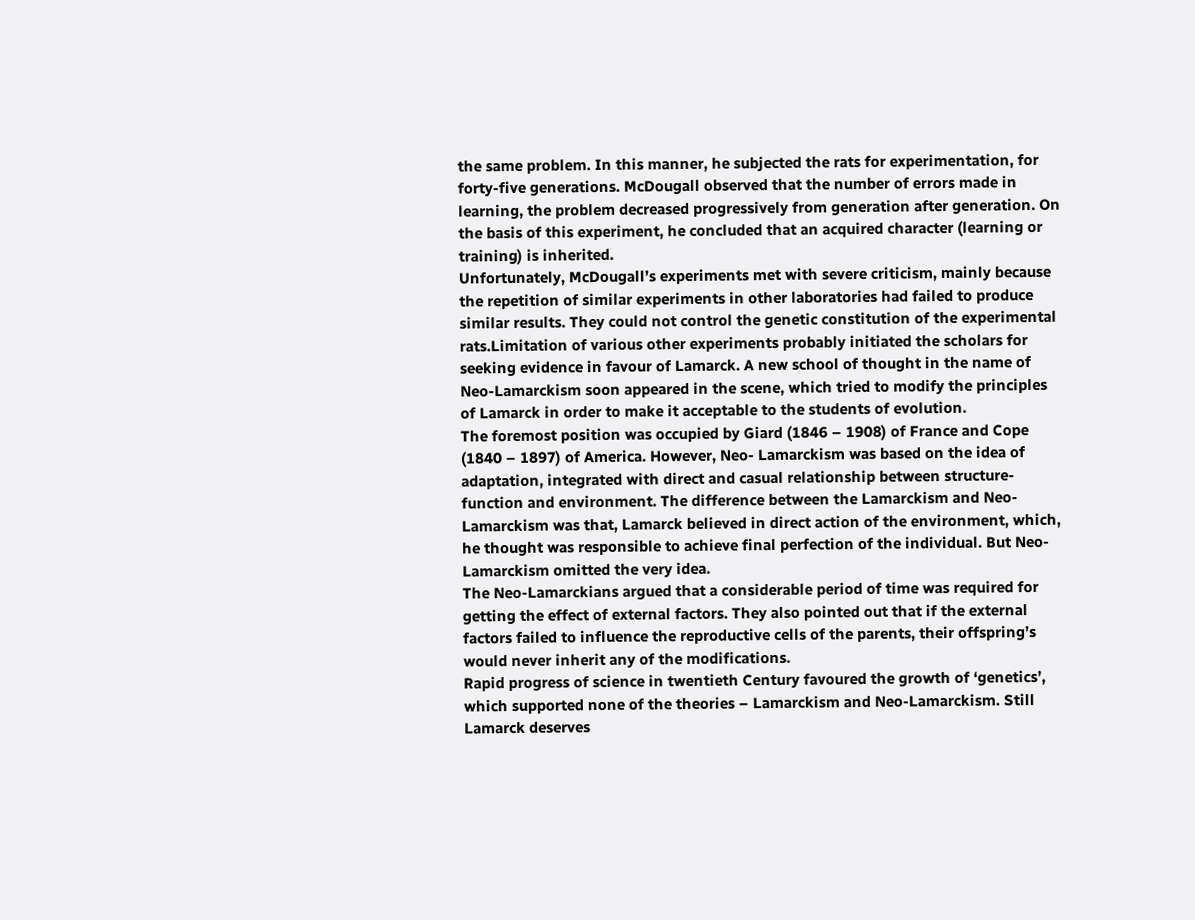the same problem. In this manner, he subjected the rats for experimentation, for forty-five generations. McDougall observed that the number of errors made in learning, the problem decreased progressively from generation after generation. On the basis of this experiment, he concluded that an acquired character (learning or training) is inherited.
Unfortunately, McDougall’s experiments met with severe criticism, mainly because the repetition of similar experiments in other laboratories had failed to produce similar results. They could not control the genetic constitution of the experimental rats.Limitation of various other experiments probably initiated the scholars for seeking evidence in favour of Lamarck. A new school of thought in the name of Neo-Lamarckism soon appeared in the scene, which tried to modify the principles of Lamarck in order to make it acceptable to the students of evolution.
The foremost position was occupied by Giard (1846 – 1908) of France and Cope (1840 – 1897) of America. However, Neo- Lamarckism was based on the idea of adaptation, integrated with direct and casual relationship between structure-function and environment. The difference between the Lamarckism and Neo- Lamarckism was that, Lamarck believed in direct action of the environment, which, he thought was responsible to achieve final perfection of the individual. But Neo-Lamarckism omitted the very idea.
The Neo-Lamarckians argued that a considerable period of time was required for getting the effect of external factors. They also pointed out that if the external factors failed to influence the reproductive cells of the parents, their offspring’s would never inherit any of the modifications.
Rapid progress of science in twentieth Century favoured the growth of ‘genetics’, which supported none of the theories – Lamarckism and Neo-Lamarckism. Still Lamarck deserves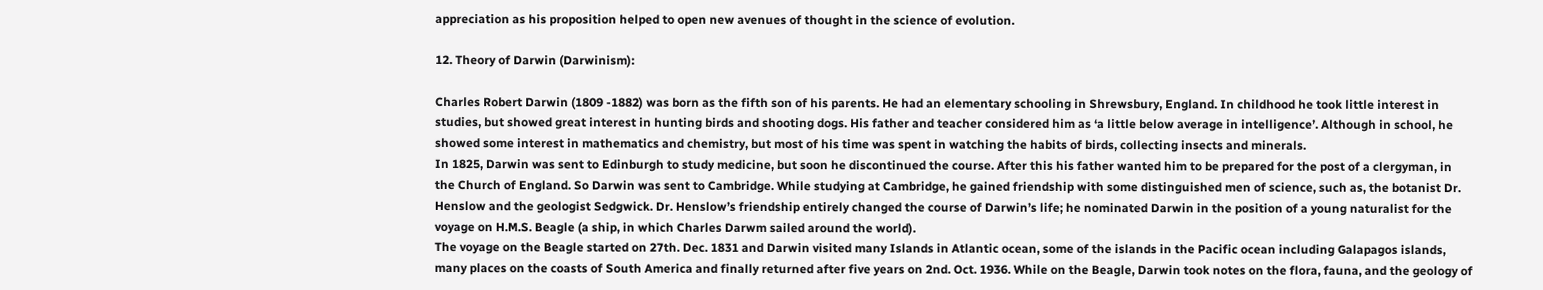appreciation as his proposition helped to open new avenues of thought in the science of evolution.

12. Theory of Darwin (Darwinism):

Charles Robert Darwin (1809 -1882) was born as the fifth son of his parents. He had an elementary schooling in Shrewsbury, England. In childhood he took little interest in studies, but showed great interest in hunting birds and shooting dogs. His father and teacher considered him as ‘a little below average in intelligence’. Although in school, he showed some interest in mathematics and chemistry, but most of his time was spent in watching the habits of birds, collecting insects and minerals.
In 1825, Darwin was sent to Edinburgh to study medicine, but soon he discontinued the course. After this his father wanted him to be prepared for the post of a clergyman, in the Church of England. So Darwin was sent to Cambridge. While studying at Cambridge, he gained friendship with some distinguished men of science, such as, the botanist Dr. Henslow and the geologist Sedgwick. Dr. Henslow’s friendship entirely changed the course of Darwin’s life; he nominated Darwin in the position of a young naturalist for the voyage on H.M.S. Beagle (a ship, in which Charles Darwm sailed around the world).
The voyage on the Beagle started on 27th. Dec. 1831 and Darwin visited many Islands in Atlantic ocean, some of the islands in the Pacific ocean including Galapagos islands, many places on the coasts of South America and finally returned after five years on 2nd. Oct. 1936. While on the Beagle, Darwin took notes on the flora, fauna, and the geology of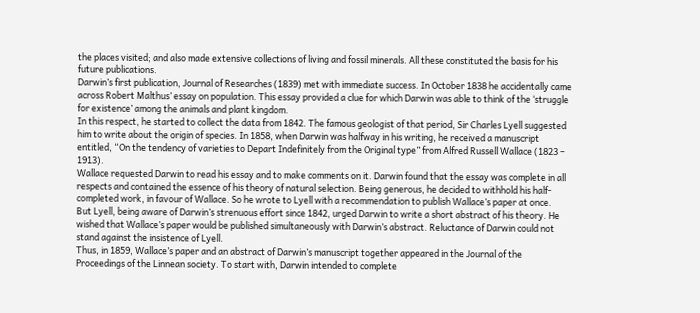the places visited; and also made extensive collections of living and fossil minerals. All these constituted the basis for his future publications.
Darwin’s first publication, Journal of Researches (1839) met with immediate success. In October 1838 he accidentally came across Robert Malthus’ essay on population. This essay provided a clue for which Darwin was able to think of the ‘struggle for existence’ among the animals and plant kingdom.
In this respect, he started to collect the data from 1842. The famous geologist of that period, Sir Charles Lyell suggested him to write about the origin of species. In 1858, when Darwin was halfway in his writing, he received a manuscript entitled, “On the tendency of varieties to Depart Indefinitely from the Original type” from Alfred Russell Wallace (1823 – 1913).
Wallace requested Darwin to read his essay and to make comments on it. Darwin found that the essay was complete in all respects and contained the essence of his theory of natural selection. Being generous, he decided to withhold his half-completed work, in favour of Wallace. So he wrote to Lyell with a recommendation to publish Wallace’s paper at once.
But Lyell, being aware of Darwin’s strenuous effort since 1842, urged Darwin to write a short abstract of his theory. He wished that Wallace’s paper would be published simultaneously with Darwin’s abstract. Reluctance of Darwin could not stand against the insistence of Lyell.
Thus, in 1859, Wallace’s paper and an abstract of Darwin’s manuscript together appeared in the Journal of the Proceedings of the Linnean society. To start with, Darwin intended to complete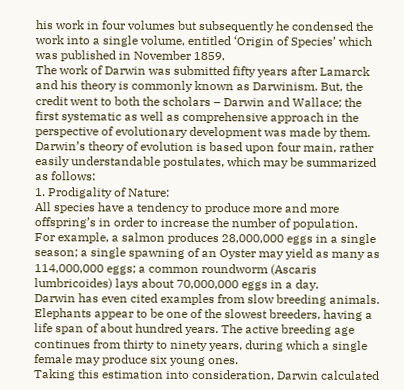his work in four volumes but subsequently he condensed the work into a single volume, entitled ‘Origin of Species’ which was published in November 1859.
The work of Darwin was submitted fifty years after Lamarck and his theory is commonly known as Darwinism. But, the credit went to both the scholars – Darwin and Wallace; the first systematic as well as comprehensive approach in the perspective of evolutionary development was made by them.
Darwin’s theory of evolution is based upon four main, rather easily understandable postulates, which may be summarized as follows:
1. Prodigality of Nature:
All species have a tendency to produce more and more offspring’s in order to increase the number of population. For example, a salmon produces 28,000,000 eggs in a single season; a single spawning of an Oyster may yield as many as 114,000,000 eggs; a common roundworm (Ascaris lumbricoides) lays about 70,000,000 eggs in a day.
Darwin has even cited examples from slow breeding animals. Elephants appear to be one of the slowest breeders, having a life span of about hundred years. The active breeding age continues from thirty to ninety years, during which a single female may produce six young ones.
Taking this estimation into consideration, Darwin calculated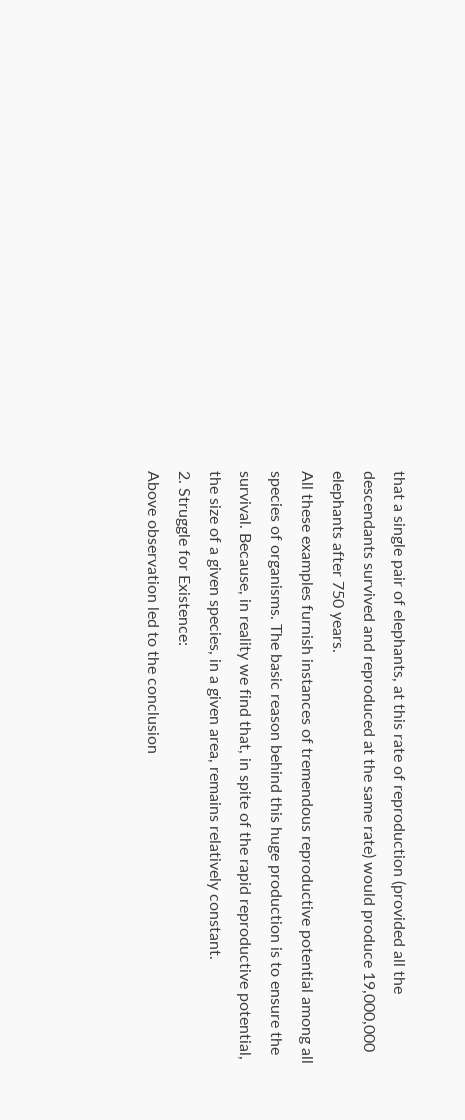that a single pair of elephants, at this rate of reproduction (provided all the descendants survived and reproduced at the same rate) would produce 19,000,000 elephants after 750 years.
All these examples furnish instances of tremendous reproductive potential among all species of organisms. The basic reason behind this huge production is to ensure the survival. Because, in reality we find that, in spite of the rapid reproductive potential, the size of a given species, in a given area, remains relatively constant.
2. Struggle for Existence:
Above observation led to the conclusion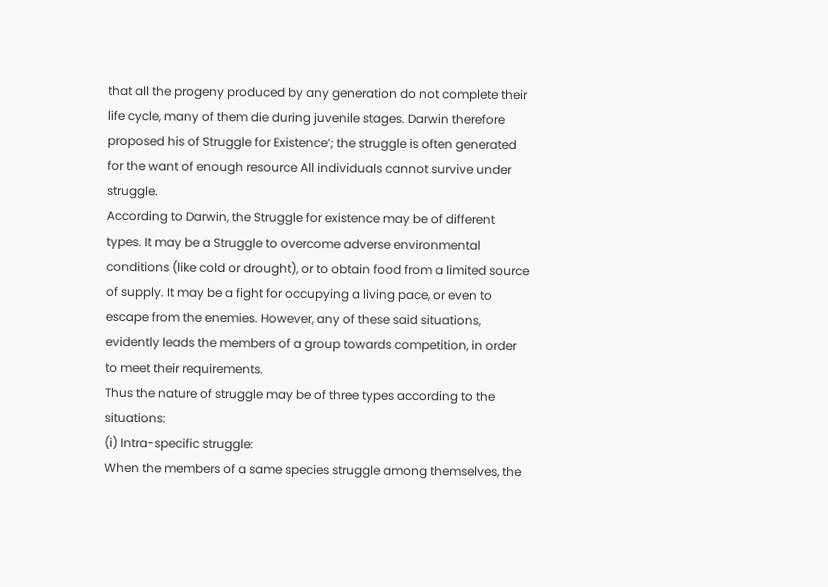that all the progeny produced by any generation do not complete their life cycle, many of them die during juvenile stages. Darwin therefore proposed his of Struggle for Existence’; the struggle is often generated for the want of enough resource All individuals cannot survive under struggle.
According to Darwin, the Struggle for existence may be of different types. It may be a Struggle to overcome adverse environmental conditions (like cold or drought), or to obtain food from a limited source of supply. It may be a fight for occupying a living pace, or even to escape from the enemies. However, any of these said situations, evidently leads the members of a group towards competition, in order to meet their requirements.
Thus the nature of struggle may be of three types according to the situations:
(i) Intra-specific struggle:
When the members of a same species struggle among themselves, the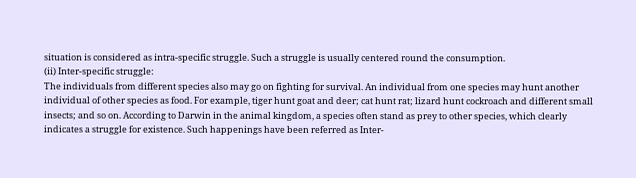situation is considered as intra-specific struggle. Such a struggle is usually centered round the consumption.
(ii) Inter-specific struggle:
The individuals from different species also may go on fighting for survival. An individual from one species may hunt another individual of other species as food. For example, tiger hunt goat and deer; cat hunt rat; lizard hunt cockroach and different small insects; and so on. According to Darwin in the animal kingdom, a species often stand as prey to other species, which clearly indicates a struggle for existence. Such happenings have been referred as Inter-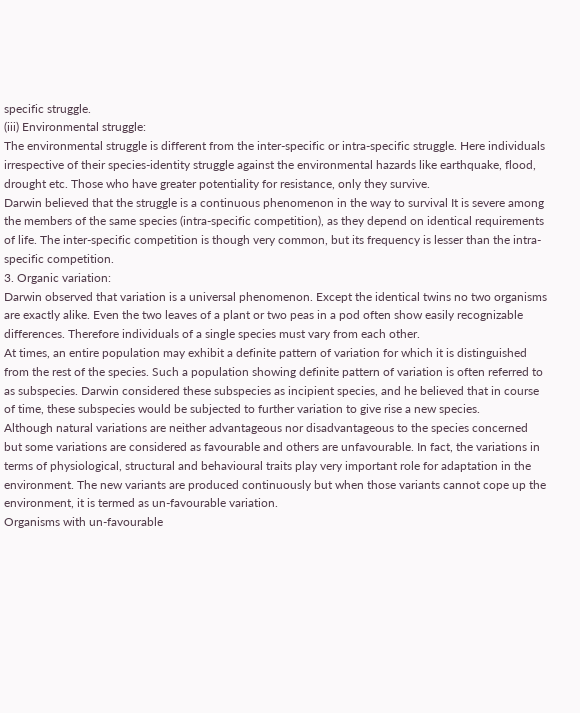specific struggle.
(iii) Environmental struggle:
The environmental struggle is different from the inter-specific or intra-specific struggle. Here individuals irrespective of their species-identity struggle against the environmental hazards like earthquake, flood, drought etc. Those who have greater potentiality for resistance, only they survive.
Darwin believed that the struggle is a continuous phenomenon in the way to survival It is severe among the members of the same species (intra-specific competition), as they depend on identical requirements of life. The inter-specific competition is though very common, but its frequency is lesser than the intra-specific competition.
3. Organic variation:
Darwin observed that variation is a universal phenomenon. Except the identical twins no two organisms are exactly alike. Even the two leaves of a plant or two peas in a pod often show easily recognizable differences. Therefore individuals of a single species must vary from each other.
At times, an entire population may exhibit a definite pattern of variation for which it is distinguished from the rest of the species. Such a population showing definite pattern of variation is often referred to as subspecies. Darwin considered these subspecies as incipient species, and he believed that in course of time, these subspecies would be subjected to further variation to give rise a new species.
Although natural variations are neither advantageous nor disadvantageous to the species concerned but some variations are considered as favourable and others are unfavourable. In fact, the variations in terms of physiological, structural and behavioural traits play very important role for adaptation in the environment. The new variants are produced continuously but when those variants cannot cope up the environment, it is termed as un-favourable variation.
Organisms with un-favourable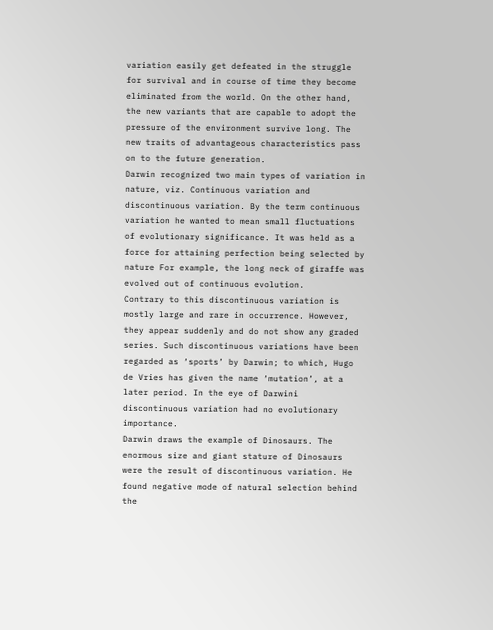variation easily get defeated in the struggle for survival and in course of time they become eliminated from the world. On the other hand, the new variants that are capable to adopt the pressure of the environment survive long. The new traits of advantageous characteristics pass on to the future generation.
Darwin recognized two main types of variation in nature, viz. Continuous variation and discontinuous variation. By the term continuous variation he wanted to mean small fluctuations of evolutionary significance. It was held as a force for attaining perfection being selected by nature For example, the long neck of giraffe was evolved out of continuous evolution.
Contrary to this discontinuous variation is mostly large and rare in occurrence. However, they appear suddenly and do not show any graded series. Such discontinuous variations have been regarded as ‘sports’ by Darwin; to which, Hugo de Vries has given the name ‘mutation’, at a later period. In the eye of Darwini discontinuous variation had no evolutionary importance.
Darwin draws the example of Dinosaurs. The enormous size and giant stature of Dinosaurs were the result of discontinuous variation. He found negative mode of natural selection behind the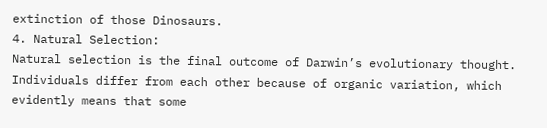extinction of those Dinosaurs.
4. Natural Selection:
Natural selection is the final outcome of Darwin’s evolutionary thought. Individuals differ from each other because of organic variation, which evidently means that some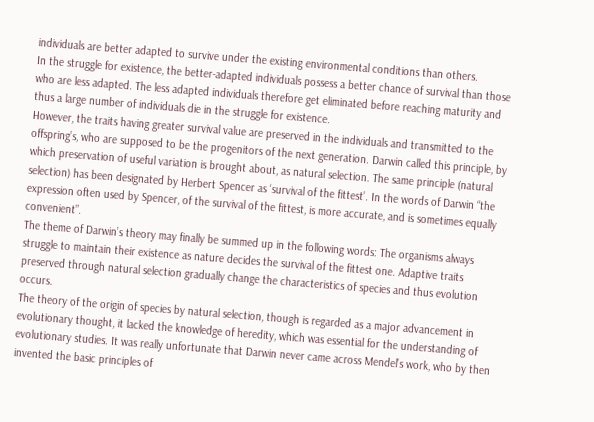individuals are better adapted to survive under the existing environmental conditions than others.
In the struggle for existence, the better-adapted individuals possess a better chance of survival than those who are less adapted. The less adapted individuals therefore get eliminated before reaching maturity and thus a large number of individuals die in the struggle for existence.
However, the traits having greater survival value are preserved in the individuals and transmitted to the offspring’s, who are supposed to be the progenitors of the next generation. Darwin called this principle, by which preservation of useful variation is brought about, as natural selection. The same principle (natural selection) has been designated by Herbert Spencer as ‘survival of the fittest’. In the words of Darwin “the expression often used by Spencer, of the survival of the fittest, is more accurate, and is sometimes equally convenient”.
The theme of Darwin’s theory may finally be summed up in the following words: The organisms always struggle to maintain their existence as nature decides the survival of the fittest one. Adaptive traits preserved through natural selection gradually change the characteristics of species and thus evolution occurs.
The theory of the origin of species by natural selection, though is regarded as a major advancement in evolutionary thought, it lacked the knowledge of heredity, which was essential for the understanding of evolutionary studies. It was really unfortunate that Darwin never came across Mendel’s work, who by then invented the basic principles of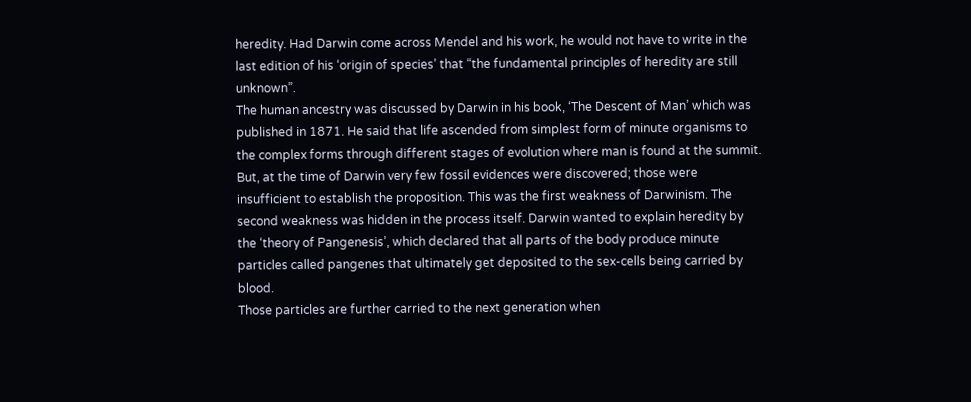heredity. Had Darwin come across Mendel and his work, he would not have to write in the last edition of his ‘origin of species’ that “the fundamental principles of heredity are still unknown”.
The human ancestry was discussed by Darwin in his book, ‘The Descent of Man’ which was published in 1871. He said that life ascended from simplest form of minute organisms to the complex forms through different stages of evolution where man is found at the summit.
But, at the time of Darwin very few fossil evidences were discovered; those were insufficient to establish the proposition. This was the first weakness of Darwinism. The second weakness was hidden in the process itself. Darwin wanted to explain heredity by the ‘theory of Pangenesis’, which declared that all parts of the body produce minute particles called pangenes that ultimately get deposited to the sex-cells being carried by blood.
Those particles are further carried to the next generation when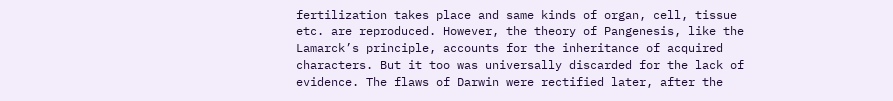fertilization takes place and same kinds of organ, cell, tissue etc. are reproduced. However, the theory of Pangenesis, like the Lamarck’s principle, accounts for the inheritance of acquired characters. But it too was universally discarded for the lack of evidence. The flaws of Darwin were rectified later, after the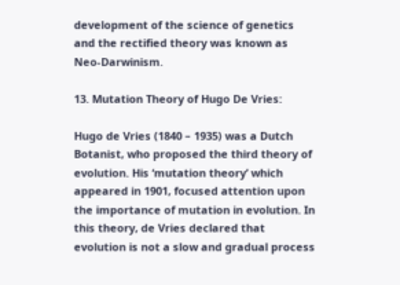development of the science of genetics and the rectified theory was known as Neo-Darwinism.

13. Mutation Theory of Hugo De Vries:

Hugo de Vries (1840 – 1935) was a Dutch Botanist, who proposed the third theory of evolution. His ‘mutation theory’ which appeared in 1901, focused attention upon the importance of mutation in evolution. In this theory, de Vries declared that evolution is not a slow and gradual process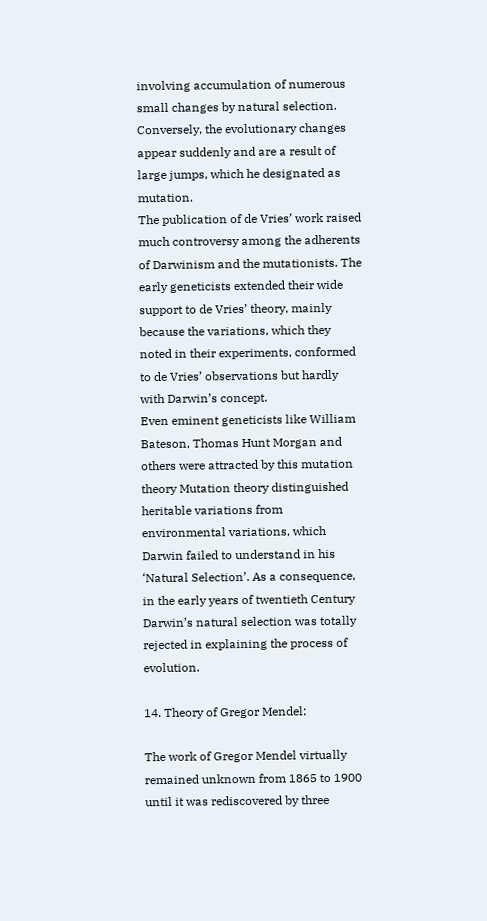involving accumulation of numerous small changes by natural selection. Conversely, the evolutionary changes appear suddenly and are a result of large jumps, which he designated as mutation.
The publication of de Vries’ work raised much controversy among the adherents of Darwinism and the mutationists. The early geneticists extended their wide support to de Vries’ theory, mainly because the variations, which they noted in their experiments, conformed to de Vries’ observations but hardly with Darwin’s concept.
Even eminent geneticists like William Bateson, Thomas Hunt Morgan and others were attracted by this mutation theory Mutation theory distinguished heritable variations from environmental variations, which Darwin failed to understand in his ‘Natural Selection’. As a consequence, in the early years of twentieth Century Darwin’s natural selection was totally rejected in explaining the process of evolution.

14. Theory of Gregor Mendel:

The work of Gregor Mendel virtually remained unknown from 1865 to 1900 until it was rediscovered by three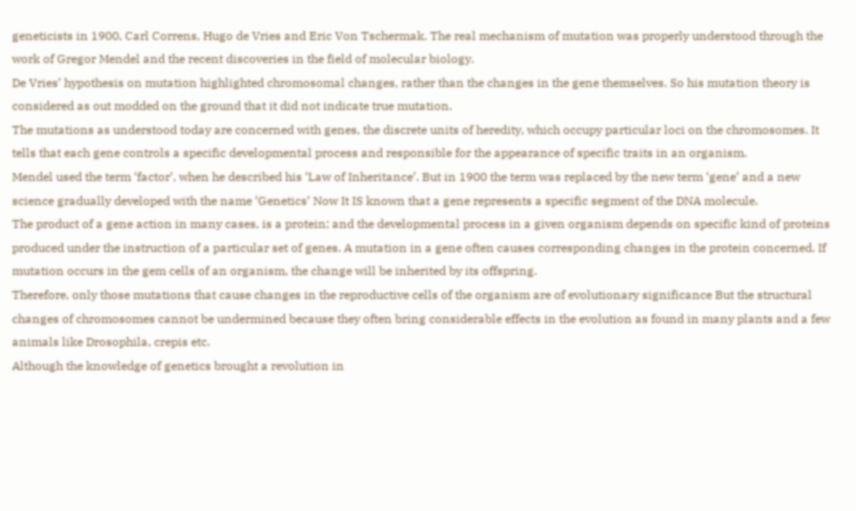geneticists in 1900, Carl Correns, Hugo de Vries and Eric Von Tschermak. The real mechanism of mutation was properly understood through the work of Gregor Mendel and the recent discoveries in the field of molecular biology.
De Vries’ hypothesis on mutation highlighted chromosomal changes, rather than the changes in the gene themselves. So his mutation theory is considered as out modded on the ground that it did not indicate true mutation.
The mutations as understood today are concerned with genes, the discrete units of heredity, which occupy particular loci on the chromosomes. It tells that each gene controls a specific developmental process and responsible for the appearance of specific traits in an organism.
Mendel used the term ‘factor’, when he described his ‘Law of Inheritance’. But in 1900 the term was replaced by the new term ‘gene’ and a new science gradually developed with the name ‘Genetics’ Now It IS known that a gene represents a specific segment of the DNA molecule.
The product of a gene action in many cases, is a protein; and the developmental process in a given organism depends on specific kind of proteins produced under the instruction of a particular set of genes. A mutation in a gene often causes corresponding changes in the protein concerned. If mutation occurs in the gem cells of an organism, the change will be inherited by its offspring.
Therefore, only those mutations that cause changes in the reproductive cells of the organism are of evolutionary significance But the structural changes of chromosomes cannot be undermined because they often bring considerable effects in the evolution as found in many plants and a few animals like Drosophila, crepis etc.
Although the knowledge of genetics brought a revolution in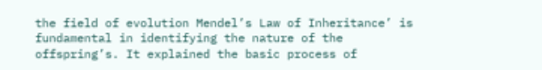the field of evolution Mendel’s Law of Inheritance’ is fundamental in identifying the nature of the offspring’s. It explained the basic process of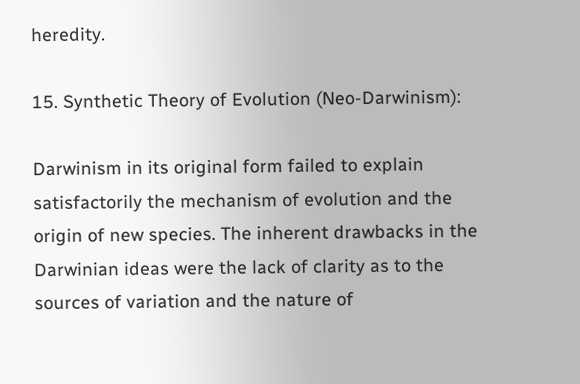heredity.

15. Synthetic Theory of Evolution (Neo-Darwinism):

Darwinism in its original form failed to explain satisfactorily the mechanism of evolution and the origin of new species. The inherent drawbacks in the Darwinian ideas were the lack of clarity as to the sources of variation and the nature of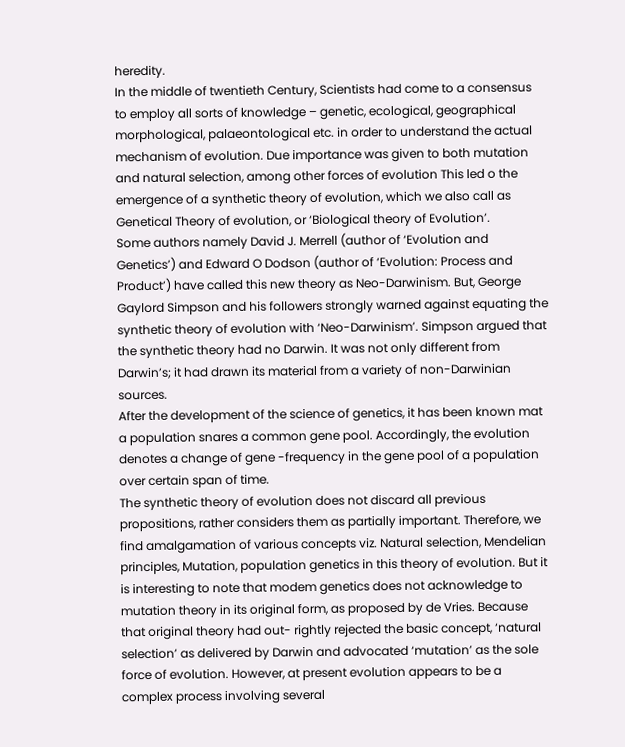heredity.
In the middle of twentieth Century, Scientists had come to a consensus to employ all sorts of knowledge – genetic, ecological, geographical morphological, palaeontological etc. in order to understand the actual mechanism of evolution. Due importance was given to both mutation and natural selection, among other forces of evolution This led o the emergence of a synthetic theory of evolution, which we also call as Genetical Theory of evolution, or ‘Biological theory of Evolution’.
Some authors namely David J. Merrell (author of ‘Evolution and Genetics’) and Edward O Dodson (author of ‘Evolution: Process and Product’) have called this new theory as Neo-Darwinism. But, George Gaylord Simpson and his followers strongly warned against equating the synthetic theory of evolution with ‘Neo-Darwinism’. Simpson argued that the synthetic theory had no Darwin. It was not only different from Darwin’s; it had drawn its material from a variety of non-Darwinian sources.
After the development of the science of genetics, it has been known mat a population snares a common gene pool. Accordingly, the evolution denotes a change of gene -frequency in the gene pool of a population over certain span of time.
The synthetic theory of evolution does not discard all previous propositions, rather considers them as partially important. Therefore, we find amalgamation of various concepts viz. Natural selection, Mendelian principles, Mutation, population genetics in this theory of evolution. But it is interesting to note that modem genetics does not acknowledge to mutation theory in its original form, as proposed by de Vries. Because that original theory had out- rightly rejected the basic concept, ‘natural selection’ as delivered by Darwin and advocated ‘mutation’ as the sole force of evolution. However, at present evolution appears to be a complex process involving several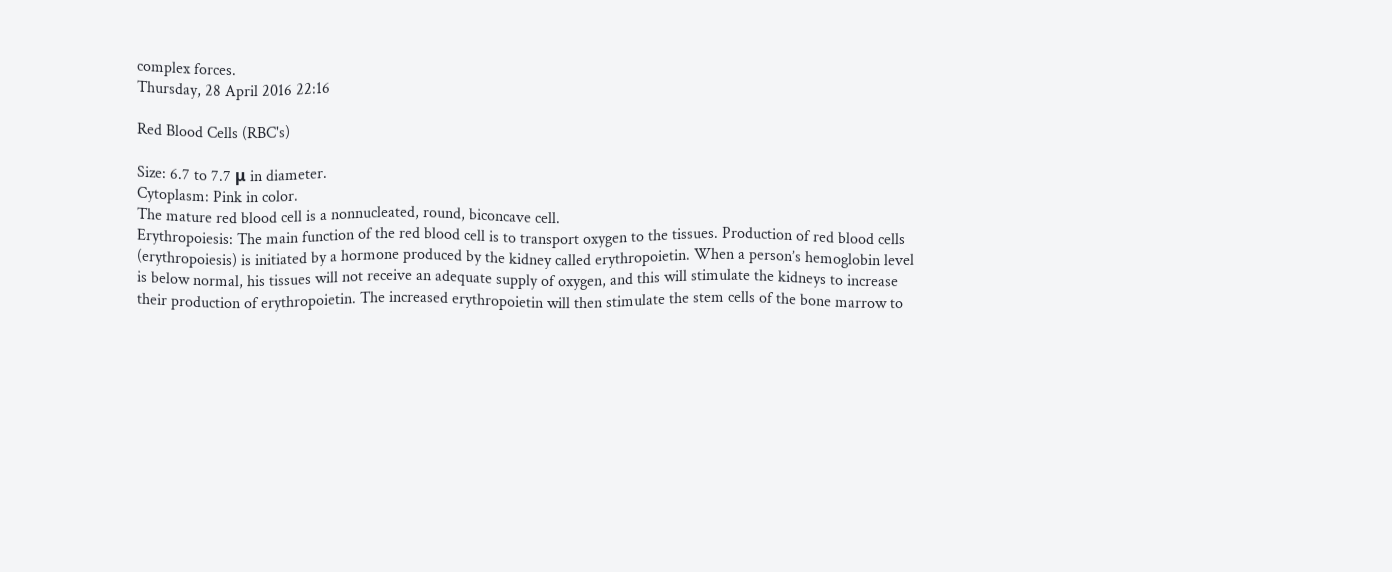complex forces.
Thursday, 28 April 2016 22:16

Red Blood Cells (RBC's)

Size: 6.7 to 7.7 μ in diameter.
Cytoplasm: Pink in color.
The mature red blood cell is a nonnucleated, round, biconcave cell.
Erythropoiesis: The main function of the red blood cell is to transport oxygen to the tissues. Production of red blood cells (erythropoiesis) is initiated by a hormone produced by the kidney called erythropoietin. When a person’s hemoglobin level is below normal, his tissues will not receive an adequate supply of oxygen, and this will stimulate the kidneys to increase their production of erythropoietin. The increased erythropoietin will then stimulate the stem cells of the bone marrow to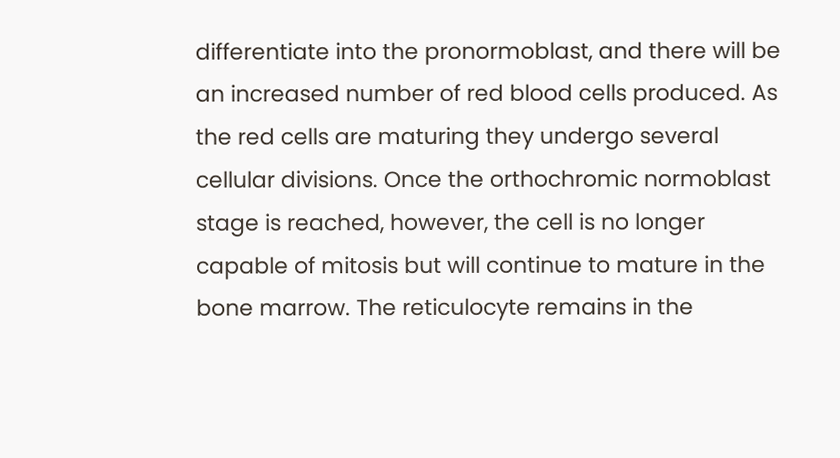differentiate into the pronormoblast, and there will be an increased number of red blood cells produced. As the red cells are maturing they undergo several cellular divisions. Once the orthochromic normoblast stage is reached, however, the cell is no longer capable of mitosis but will continue to mature in the bone marrow. The reticulocyte remains in the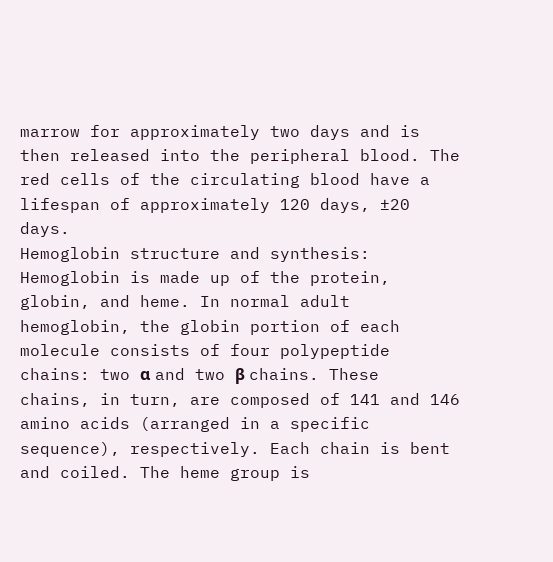marrow for approximately two days and is then released into the peripheral blood. The red cells of the circulating blood have a lifespan of approximately 120 days, ±20 days.
Hemoglobin structure and synthesis: Hemoglobin is made up of the protein, globin, and heme. In normal adult hemoglobin, the globin portion of each molecule consists of four polypeptide chains: two α and two β chains. These chains, in turn, are composed of 141 and 146 amino acids (arranged in a specific sequence), respectively. Each chain is bent and coiled. The heme group is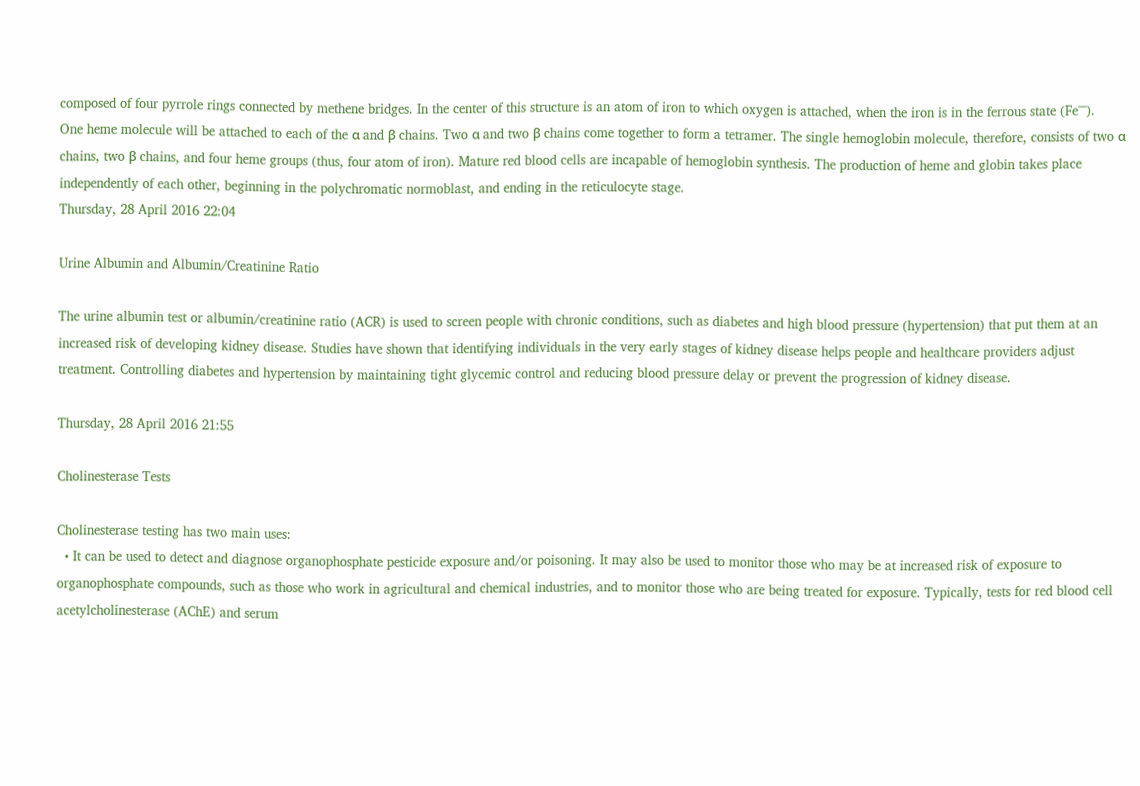composed of four pyrrole rings connected by methene bridges. In the center of this structure is an atom of iron to which oxygen is attached, when the iron is in the ferrous state (Feˉˉ).
One heme molecule will be attached to each of the α and β chains. Two α and two β chains come together to form a tetramer. The single hemoglobin molecule, therefore, consists of two α chains, two β chains, and four heme groups (thus, four atom of iron). Mature red blood cells are incapable of hemoglobin synthesis. The production of heme and globin takes place independently of each other, beginning in the polychromatic normoblast, and ending in the reticulocyte stage.
Thursday, 28 April 2016 22:04

Urine Albumin and Albumin/Creatinine Ratio

The urine albumin test or albumin/creatinine ratio (ACR) is used to screen people with chronic conditions, such as diabetes and high blood pressure (hypertension) that put them at an increased risk of developing kidney disease. Studies have shown that identifying individuals in the very early stages of kidney disease helps people and healthcare providers adjust treatment. Controlling diabetes and hypertension by maintaining tight glycemic control and reducing blood pressure delay or prevent the progression of kidney disease.

Thursday, 28 April 2016 21:55

Cholinesterase Tests

Cholinesterase testing has two main uses:
  • It can be used to detect and diagnose organophosphate pesticide exposure and/or poisoning. It may also be used to monitor those who may be at increased risk of exposure to organophosphate compounds, such as those who work in agricultural and chemical industries, and to monitor those who are being treated for exposure. Typically, tests for red blood cell acetylcholinesterase (AChE) and serum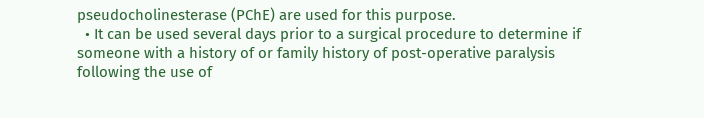pseudocholinesterase (PChE) are used for this purpose.
  • It can be used several days prior to a surgical procedure to determine if someone with a history of or family history of post-operative paralysis following the use of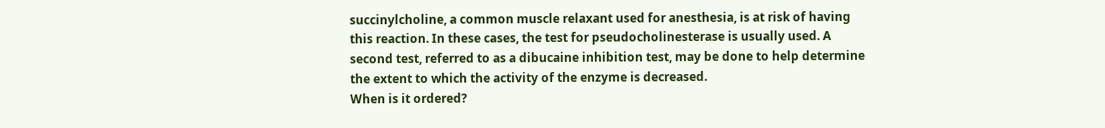succinylcholine, a common muscle relaxant used for anesthesia, is at risk of having this reaction. In these cases, the test for pseudocholinesterase is usually used. A second test, referred to as a dibucaine inhibition test, may be done to help determine the extent to which the activity of the enzyme is decreased.
When is it ordered?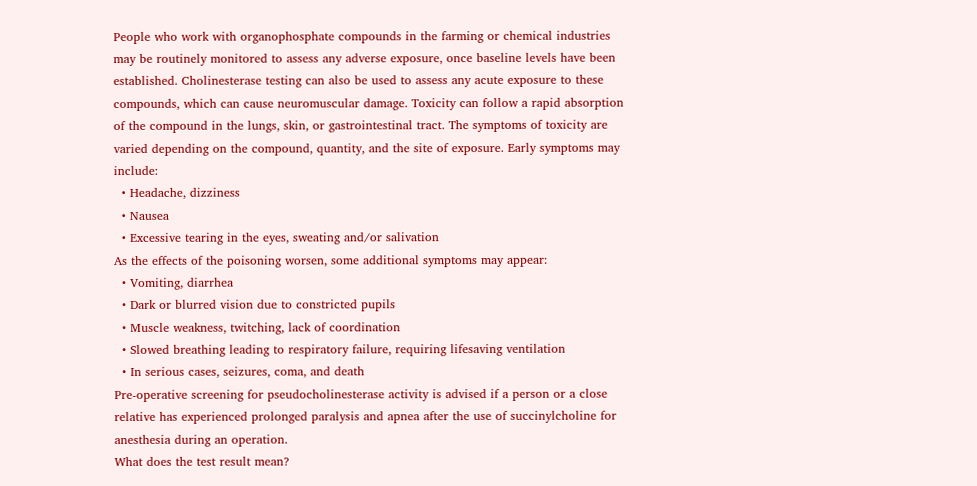People who work with organophosphate compounds in the farming or chemical industries may be routinely monitored to assess any adverse exposure, once baseline levels have been established. Cholinesterase testing can also be used to assess any acute exposure to these compounds, which can cause neuromuscular damage. Toxicity can follow a rapid absorption of the compound in the lungs, skin, or gastrointestinal tract. The symptoms of toxicity are varied depending on the compound, quantity, and the site of exposure. Early symptoms may include:
  • Headache, dizziness
  • Nausea
  • Excessive tearing in the eyes, sweating and/or salivation
As the effects of the poisoning worsen, some additional symptoms may appear:
  • Vomiting, diarrhea
  • Dark or blurred vision due to constricted pupils
  • Muscle weakness, twitching, lack of coordination
  • Slowed breathing leading to respiratory failure, requiring lifesaving ventilation
  • In serious cases, seizures, coma, and death
Pre-operative screening for pseudocholinesterase activity is advised if a person or a close relative has experienced prolonged paralysis and apnea after the use of succinylcholine for anesthesia during an operation.
What does the test result mean?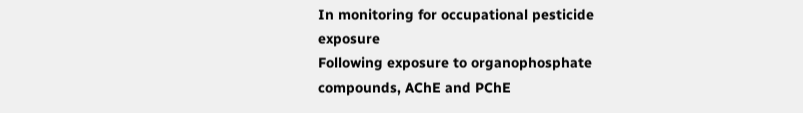In monitoring for occupational pesticide exposure
Following exposure to organophosphate compounds, AChE and PChE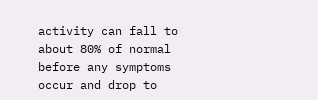activity can fall to about 80% of normal before any symptoms occur and drop to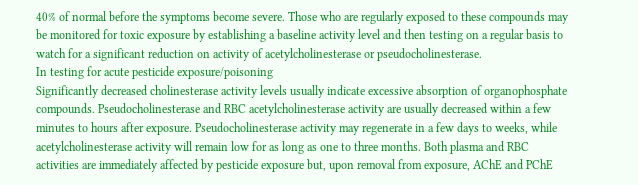40% of normal before the symptoms become severe. Those who are regularly exposed to these compounds may be monitored for toxic exposure by establishing a baseline activity level and then testing on a regular basis to watch for a significant reduction on activity of acetylcholinesterase or pseudocholinesterase.
In testing for acute pesticide exposure/poisoning
Significantly decreased cholinesterase activity levels usually indicate excessive absorption of organophosphate compounds. Pseudocholinesterase and RBC acetylcholinesterase activity are usually decreased within a few minutes to hours after exposure. Pseudocholinesterase activity may regenerate in a few days to weeks, while acetylcholinesterase activity will remain low for as long as one to three months. Both plasma and RBC activities are immediately affected by pesticide exposure but, upon removal from exposure, AChE and PChE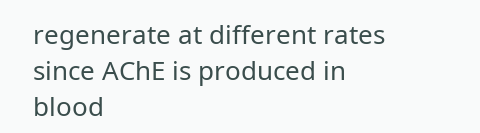regenerate at different rates since AChE is produced in blood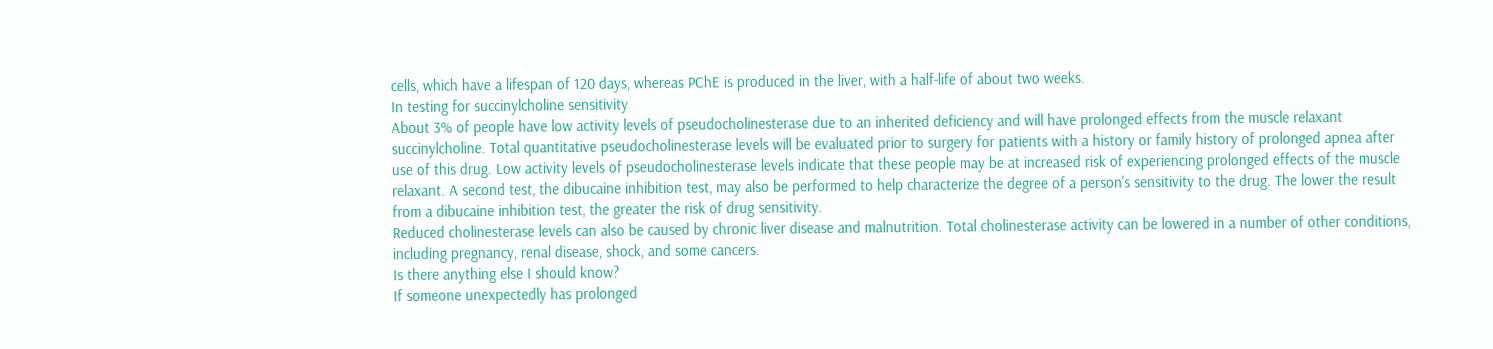cells, which have a lifespan of 120 days, whereas PChE is produced in the liver, with a half-life of about two weeks.
In testing for succinylcholine sensitivity
About 3% of people have low activity levels of pseudocholinesterase due to an inherited deficiency and will have prolonged effects from the muscle relaxant succinylcholine. Total quantitative pseudocholinesterase levels will be evaluated prior to surgery for patients with a history or family history of prolonged apnea after use of this drug. Low activity levels of pseudocholinesterase levels indicate that these people may be at increased risk of experiencing prolonged effects of the muscle relaxant. A second test, the dibucaine inhibition test, may also be performed to help characterize the degree of a person's sensitivity to the drug. The lower the result from a dibucaine inhibition test, the greater the risk of drug sensitivity.
Reduced cholinesterase levels can also be caused by chronic liver disease and malnutrition. Total cholinesterase activity can be lowered in a number of other conditions, including pregnancy, renal disease, shock, and some cancers.
Is there anything else I should know?
If someone unexpectedly has prolonged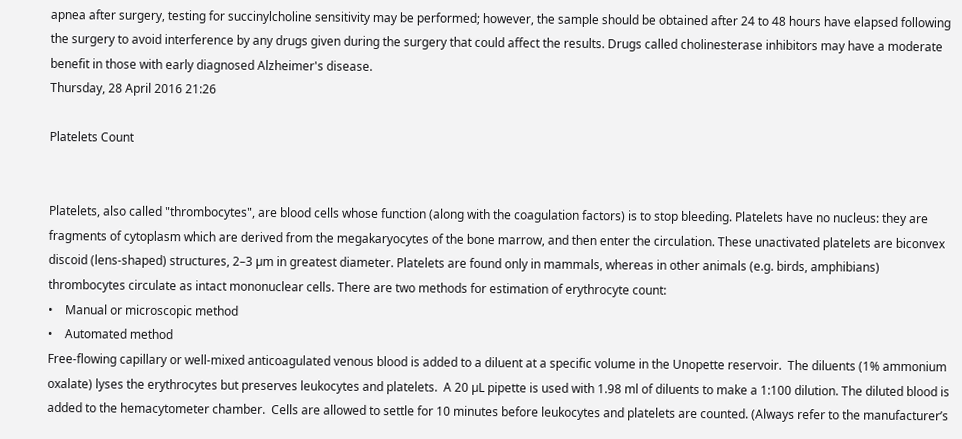apnea after surgery, testing for succinylcholine sensitivity may be performed; however, the sample should be obtained after 24 to 48 hours have elapsed following the surgery to avoid interference by any drugs given during the surgery that could affect the results. Drugs called cholinesterase inhibitors may have a moderate benefit in those with early diagnosed Alzheimer's disease.
Thursday, 28 April 2016 21:26

Platelets Count


Platelets, also called "thrombocytes", are blood cells whose function (along with the coagulation factors) is to stop bleeding. Platelets have no nucleus: they are fragments of cytoplasm which are derived from the megakaryocytes of the bone marrow, and then enter the circulation. These unactivated platelets are biconvex discoid (lens-shaped) structures, 2–3 µm in greatest diameter. Platelets are found only in mammals, whereas in other animals (e.g. birds, amphibians) thrombocytes circulate as intact mononuclear cells. There are two methods for estimation of erythrocyte count:
•    Manual or microscopic method
•    Automated method
Free-flowing capillary or well-mixed anticoagulated venous blood is added to a diluent at a specific volume in the Unopette reservoir.  The diluents (1% ammonium oxalate) lyses the erythrocytes but preserves leukocytes and platelets.  A 20 µL pipette is used with 1.98 ml of diluents to make a 1:100 dilution. The diluted blood is added to the hemacytometer chamber.  Cells are allowed to settle for 10 minutes before leukocytes and platelets are counted. (Always refer to the manufacturer’s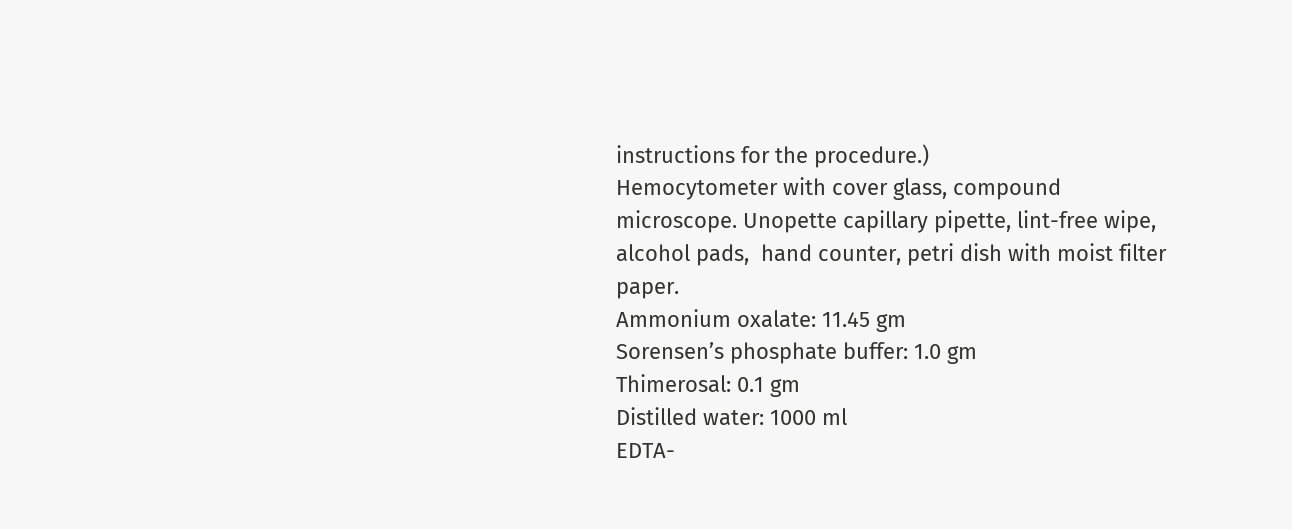instructions for the procedure.)
Hemocytometer with cover glass, compound microscope. Unopette capillary pipette, lint-free wipe, alcohol pads,  hand counter, petri dish with moist filter paper.
Ammonium oxalate: 11.45 gm
Sorensen’s phosphate buffer: 1.0 gm
Thimerosal: 0.1 gm
Distilled water: 1000 ml
EDTA-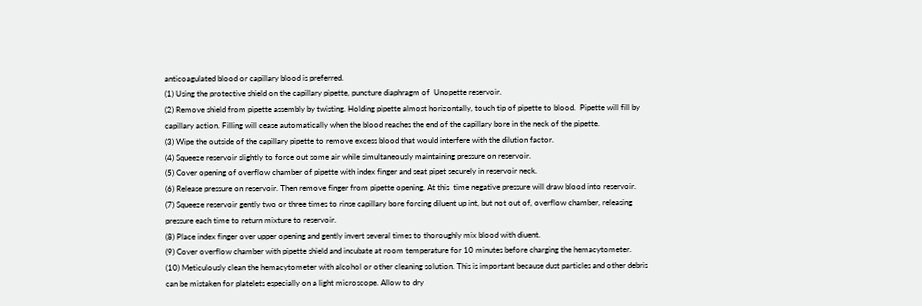anticoagulated blood or capillary blood is preferred.
(1) Using the protective shield on the capillary pipette, puncture diaphragm of  Unopette reservoir.
(2) Remove shield from pipette assembly by twisting. Holding pipette almost horizontally, touch tip of pipette to blood.  Pipette will fill by capillary action. Filling will cease automatically when the blood reaches the end of the capillary bore in the neck of the pipette.
(3) Wipe the outside of the capillary pipette to remove excess blood that would interfere with the dilution factor.
(4) Squeeze reservoir slightly to force out some air while simultaneously maintaining pressure on reservoir.
(5) Cover opening of overflow chamber of pipette with index finger and seat pipet securely in reservoir neck.
(6) Release pressure on reservoir. Then remove finger from pipette opening. At this  time negative pressure will draw blood into reservoir.
(7) Squeeze reservoir gently two or three times to rinse capillary bore forcing diluent up int, but not out of, overflow chamber, releasing pressure each time to return mixture to reservoir.
(8) Place index finger over upper opening and gently invert several times to thoroughly mix blood with diuent.
(9) Cover overflow chamber with pipette shield and incubate at room temperature for 10 minutes before charging the hemacytometer.
(10) Meticulously clean the hemacytometer with alcohol or other cleaning solution. This is important because dust particles and other debris can be mistaken for platelets especially on a light microscope. Allow to dry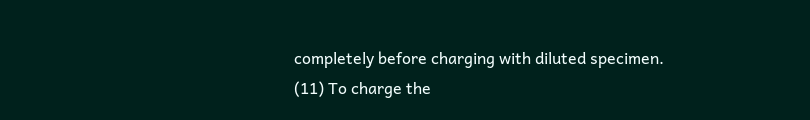completely before charging with diluted specimen.
(11) To charge the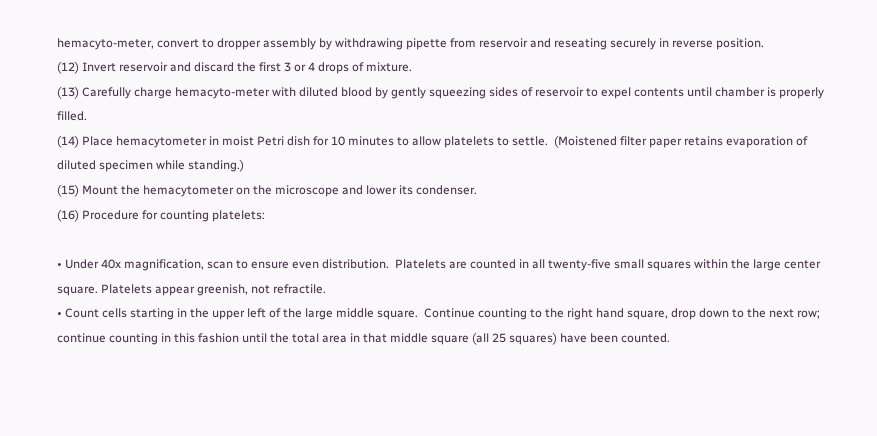hemacyto-meter, convert to dropper assembly by withdrawing pipette from reservoir and reseating securely in reverse position.
(12) Invert reservoir and discard the first 3 or 4 drops of mixture.
(13) Carefully charge hemacyto-meter with diluted blood by gently squeezing sides of reservoir to expel contents until chamber is properly filled.
(14) Place hemacytometer in moist Petri dish for 10 minutes to allow platelets to settle.  (Moistened filter paper retains evaporation of diluted specimen while standing.)
(15) Mount the hemacytometer on the microscope and lower its condenser.
(16) Procedure for counting platelets:

• Under 40x magnification, scan to ensure even distribution.  Platelets are counted in all twenty-five small squares within the large center square. Platelets appear greenish, not refractile.
• Count cells starting in the upper left of the large middle square.  Continue counting to the right hand square, drop down to the next row; continue counting in this fashion until the total area in that middle square (all 25 squares) have been counted.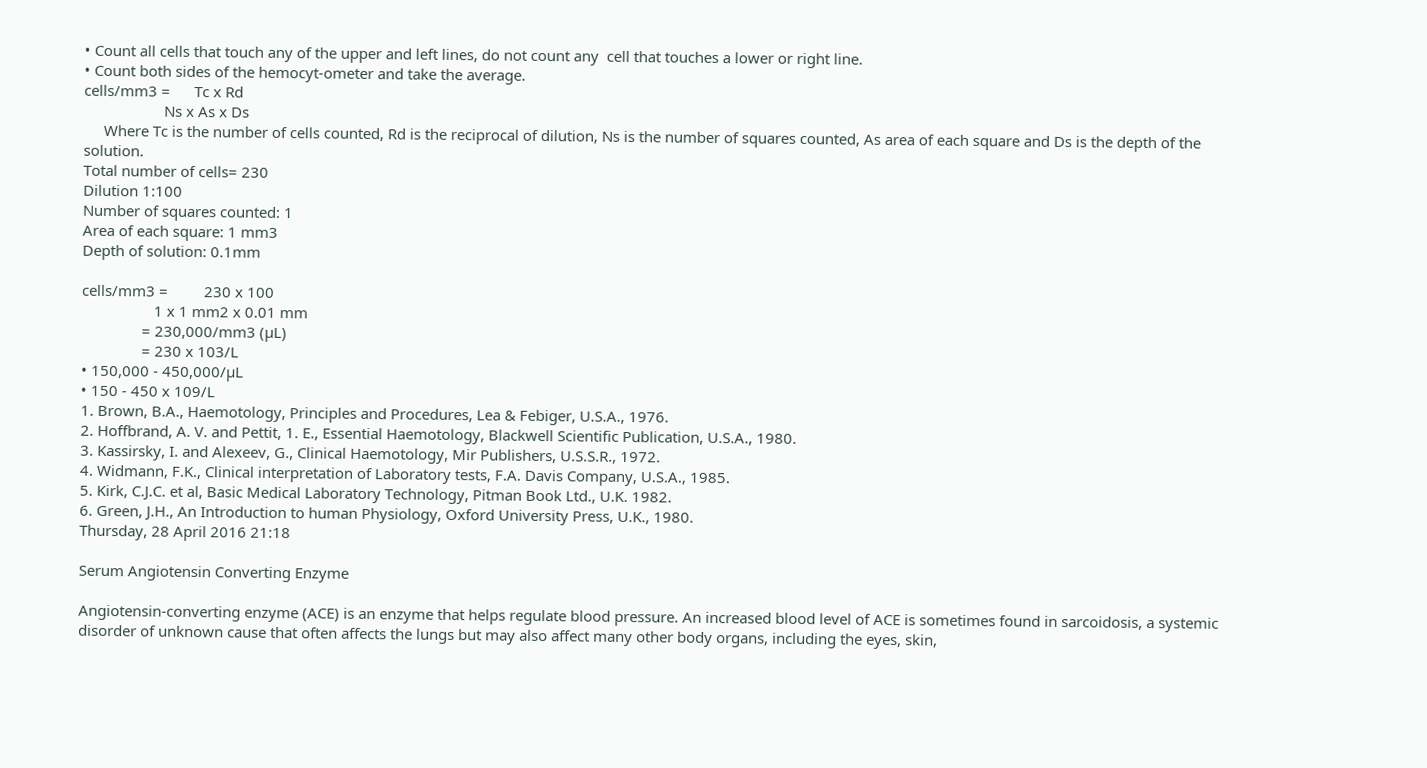• Count all cells that touch any of the upper and left lines, do not count any  cell that touches a lower or right line.
• Count both sides of the hemocyt-ometer and take the average.
cells/mm3 =      Tc x Rd
                    Ns x As x Ds
     Where Tc is the number of cells counted, Rd is the reciprocal of dilution, Ns is the number of squares counted, As area of each square and Ds is the depth of the solution.
Total number of cells= 230
Dilution 1:100
Number of squares counted: 1
Area of each square: 1 mm3
Depth of solution: 0.1mm

cells/mm3 =         230 x 100
                  1 x 1 mm2 x 0.01 mm
               = 230,000/mm3 (µL)
               = 230 x 103/L
• 150,000 - 450,000/µL
• 150 - 450 x 109/L
1. Brown, B.A., Haemotology, Principles and Procedures, Lea & Febiger, U.S.A., 1976.
2. Hoffbrand, A. V. and Pettit, 1. E., Essential Haemotology, Blackwell Scientific Publication, U.S.A., 1980.
3. Kassirsky, I. and Alexeev, G., Clinical Haemotology, Mir Publishers, U.S.S.R., 1972.
4. Widmann, F.K., Clinical interpretation of Laboratory tests, F.A. Davis Company, U.S.A., 1985.
5. Kirk, C.J.C. et al, Basic Medical Laboratory Technology, Pitman Book Ltd., U.K. 1982.
6. Green, J.H., An Introduction to human Physiology, Oxford University Press, U.K., 1980.
Thursday, 28 April 2016 21:18

Serum Angiotensin Converting Enzyme

Angiotensin-converting enzyme (ACE) is an enzyme that helps regulate blood pressure. An increased blood level of ACE is sometimes found in sarcoidosis, a systemic disorder of unknown cause that often affects the lungs but may also affect many other body organs, including the eyes, skin,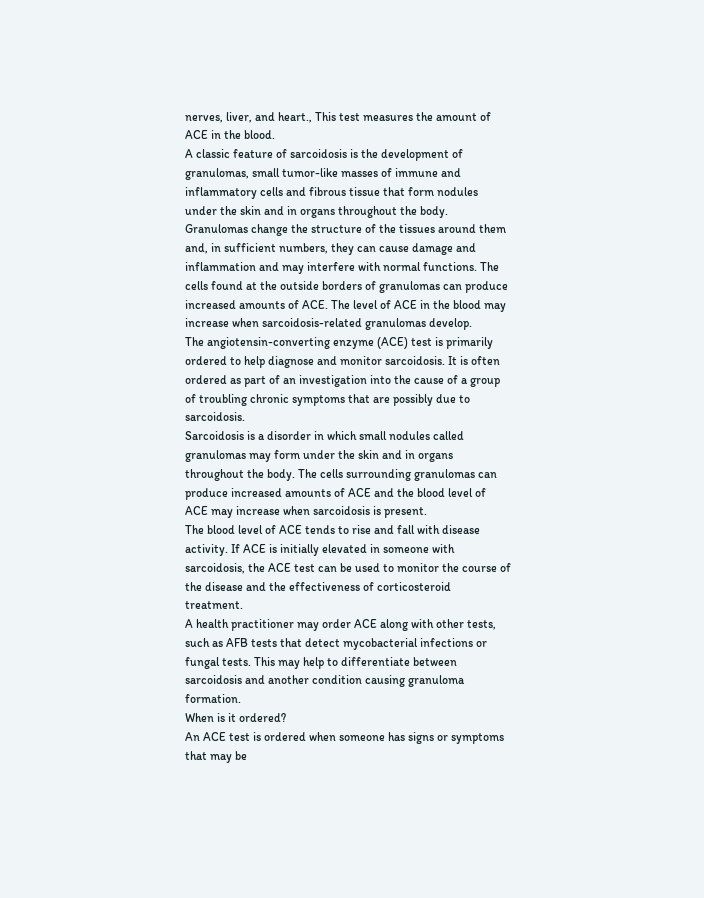nerves, liver, and heart., This test measures the amount of ACE in the blood.
A classic feature of sarcoidosis is the development of granulomas, small tumor-like masses of immune and inflammatory cells and fibrous tissue that form nodules under the skin and in organs throughout the body. Granulomas change the structure of the tissues around them and, in sufficient numbers, they can cause damage and inflammation and may interfere with normal functions. The cells found at the outside borders of granulomas can produce increased amounts of ACE. The level of ACE in the blood may increase when sarcoidosis-related granulomas develop.
The angiotensin-converting enzyme (ACE) test is primarily ordered to help diagnose and monitor sarcoidosis. It is often ordered as part of an investigation into the cause of a group of troubling chronic symptoms that are possibly due to sarcoidosis.
Sarcoidosis is a disorder in which small nodules called granulomas may form under the skin and in organs throughout the body. The cells surrounding granulomas can produce increased amounts of ACE and the blood level of ACE may increase when sarcoidosis is present.
The blood level of ACE tends to rise and fall with disease activity. If ACE is initially elevated in someone with sarcoidosis, the ACE test can be used to monitor the course of the disease and the effectiveness of corticosteroid treatment.
A health practitioner may order ACE along with other tests, such as AFB tests that detect mycobacterial infections or fungal tests. This may help to differentiate between sarcoidosis and another condition causing granuloma formation.
When is it ordered?
An ACE test is ordered when someone has signs or symptoms that may be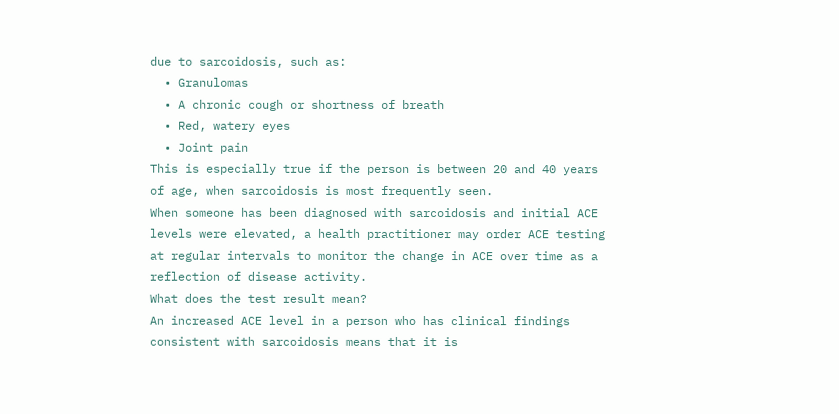due to sarcoidosis, such as:
  • Granulomas
  • A chronic cough or shortness of breath
  • Red, watery eyes
  • Joint pain
This is especially true if the person is between 20 and 40 years of age, when sarcoidosis is most frequently seen.
When someone has been diagnosed with sarcoidosis and initial ACE levels were elevated, a health practitioner may order ACE testing at regular intervals to monitor the change in ACE over time as a reflection of disease activity.
What does the test result mean?
An increased ACE level in a person who has clinical findings consistent with sarcoidosis means that it is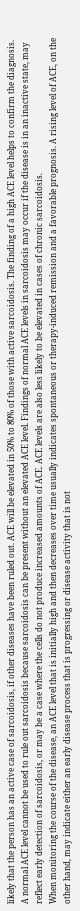likely that the person has an active case of sarcoidosis, if other diseases have been ruled out. ACE will be elevated in 50% to 80% of those with active sarcoidosis. The finding of a high ACE level helps to confirm the diagnosis.
A normal ACE level cannot be used to rule out sarcoidosis because sarcoidosis can be present without an elevated ACE level. Findings of normal ACE levels in sarcoidosis may occur if the disease is in an inactive state, may reflect early detection of sarcoidosis, or may be a case where the cells do not produce increased amounts of ACE. ACE levels are also less likely to be elevated in cases of chronic sarcoidosis.
When monitoring the course of the disease, an ACE level that is initially high and then decreases over time usually indicates spontaneous or therapy-induced remission and a favorable prognosis. A rising level of ACE, on the other hand, may indicate either an early disease process that is progressing or disease activity that is not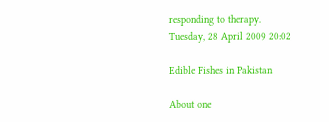responding to therapy.
Tuesday, 28 April 2009 20:02

Edible Fishes in Pakistan

About one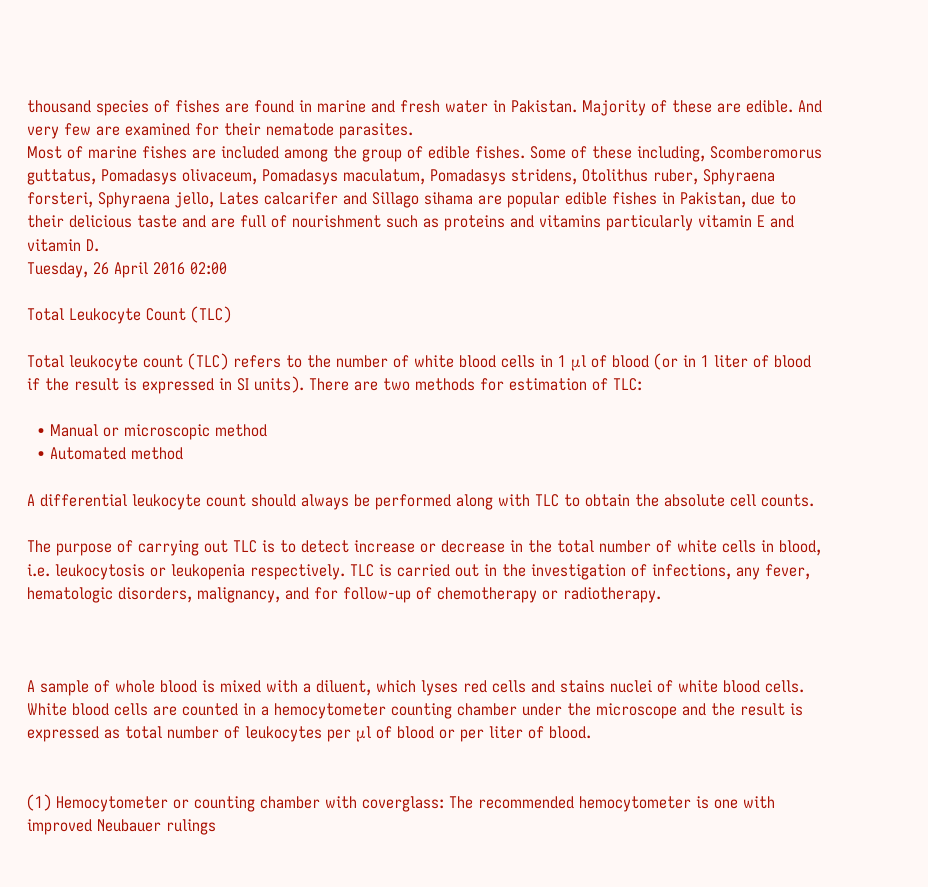thousand species of fishes are found in marine and fresh water in Pakistan. Majority of these are edible. And very few are examined for their nematode parasites.
Most of marine fishes are included among the group of edible fishes. Some of these including, Scomberomorus guttatus, Pomadasys olivaceum, Pomadasys maculatum, Pomadasys stridens, Otolithus ruber, Sphyraena forsteri, Sphyraena jello, Lates calcarifer and Sillago sihama are popular edible fishes in Pakistan, due to their delicious taste and are full of nourishment such as proteins and vitamins particularly vitamin E and vitamin D.
Tuesday, 26 April 2016 02:00

Total Leukocyte Count (TLC)

Total leukocyte count (TLC) refers to the number of white blood cells in 1 μl of blood (or in 1 liter of blood if the result is expressed in SI units). There are two methods for estimation of TLC:

  • Manual or microscopic method
  • Automated method

A differential leukocyte count should always be performed along with TLC to obtain the absolute cell counts.

The purpose of carrying out TLC is to detect increase or decrease in the total number of white cells in blood, i.e. leukocytosis or leukopenia respectively. TLC is carried out in the investigation of infections, any fever, hematologic disorders, malignancy, and for follow-up of chemotherapy or radiotherapy.



A sample of whole blood is mixed with a diluent, which lyses red cells and stains nuclei of white blood cells. White blood cells are counted in a hemocytometer counting chamber under the microscope and the result is expressed as total number of leukocytes per μl of blood or per liter of blood.


(1) Hemocytometer or counting chamber with coverglass: The recommended hemocytometer is one with improved Neubauer rulings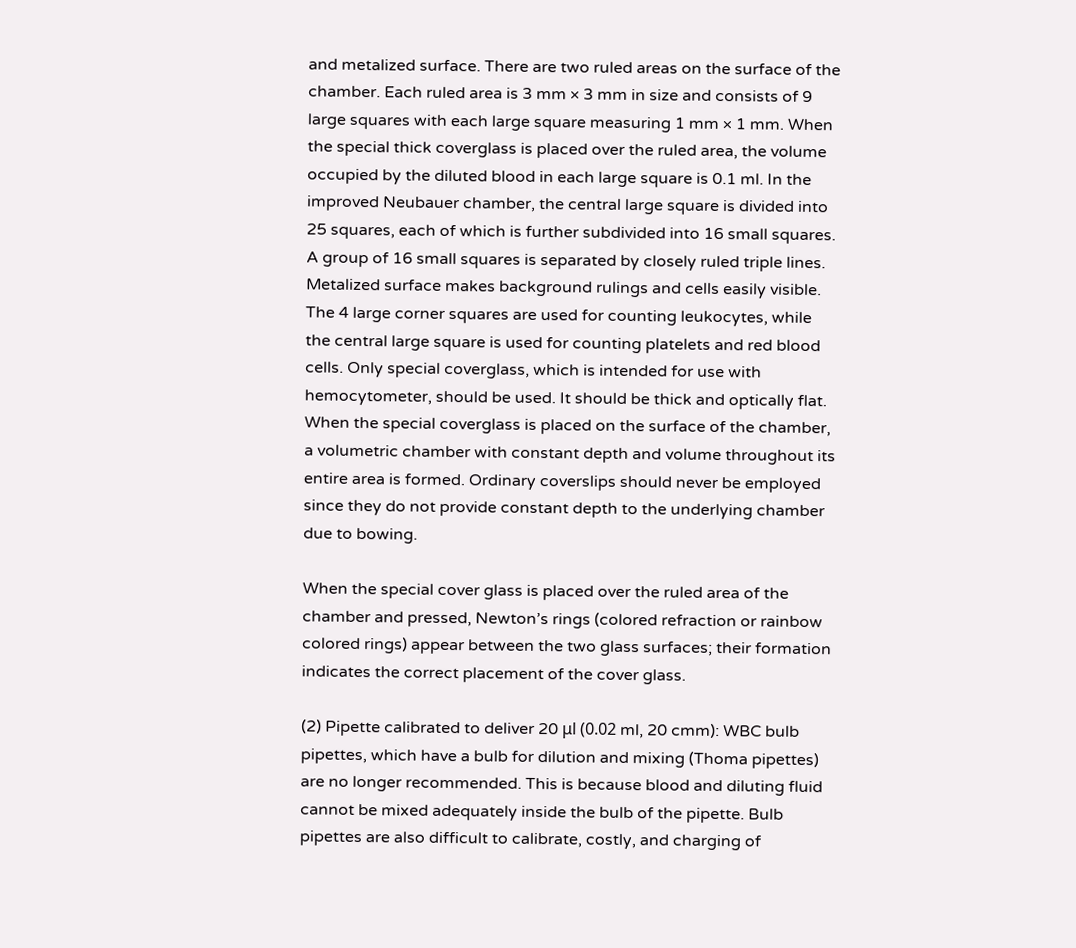and metalized surface. There are two ruled areas on the surface of the chamber. Each ruled area is 3 mm × 3 mm in size and consists of 9 large squares with each large square measuring 1 mm × 1 mm. When the special thick coverglass is placed over the ruled area, the volume occupied by the diluted blood in each large square is 0.1 ml. In the improved Neubauer chamber, the central large square is divided into 25 squares, each of which is further subdivided into 16 small squares. A group of 16 small squares is separated by closely ruled triple lines. Metalized surface makes background rulings and cells easily visible. The 4 large corner squares are used for counting leukocytes, while the central large square is used for counting platelets and red blood cells. Only special coverglass, which is intended for use with hemocytometer, should be used. It should be thick and optically flat. When the special coverglass is placed on the surface of the chamber, a volumetric chamber with constant depth and volume throughout its entire area is formed. Ordinary coverslips should never be employed since they do not provide constant depth to the underlying chamber due to bowing.

When the special cover glass is placed over the ruled area of the chamber and pressed, Newton’s rings (colored refraction or rainbow colored rings) appear between the two glass surfaces; their formation indicates the correct placement of the cover glass.

(2) Pipette calibrated to deliver 20 μl (0.02 ml, 20 cmm): WBC bulb pipettes, which have a bulb for dilution and mixing (Thoma pipettes) are no longer recommended. This is because blood and diluting fluid cannot be mixed adequately inside the bulb of the pipette. Bulb pipettes are also difficult to calibrate, costly, and charging of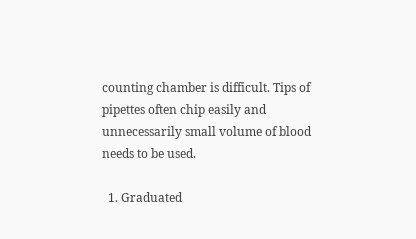counting chamber is difficult. Tips of pipettes often chip easily and unnecessarily small volume of blood needs to be used.

  1. Graduated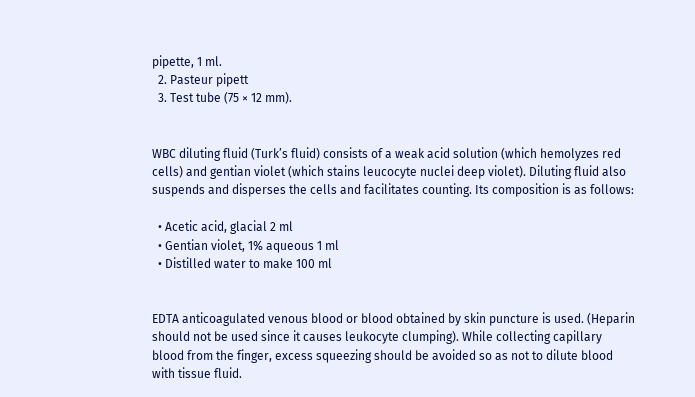pipette, 1 ml.
  2. Pasteur pipett
  3. Test tube (75 × 12 mm).


WBC diluting fluid (Turk’s fluid) consists of a weak acid solution (which hemolyzes red cells) and gentian violet (which stains leucocyte nuclei deep violet). Diluting fluid also suspends and disperses the cells and facilitates counting. Its composition is as follows:

  • Acetic acid, glacial 2 ml
  • Gentian violet, 1% aqueous 1 ml
  • Distilled water to make 100 ml


EDTA anticoagulated venous blood or blood obtained by skin puncture is used. (Heparin should not be used since it causes leukocyte clumping). While collecting capillary blood from the finger, excess squeezing should be avoided so as not to dilute blood with tissue fluid.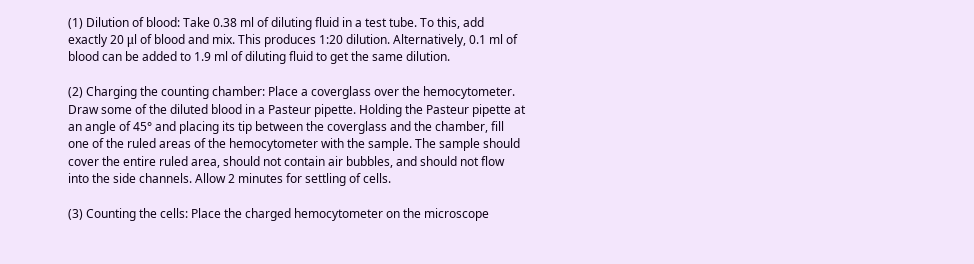(1) Dilution of blood: Take 0.38 ml of diluting fluid in a test tube. To this, add exactly 20 μl of blood and mix. This produces 1:20 dilution. Alternatively, 0.1 ml of blood can be added to 1.9 ml of diluting fluid to get the same dilution.

(2) Charging the counting chamber: Place a coverglass over the hemocytometer. Draw some of the diluted blood in a Pasteur pipette. Holding the Pasteur pipette at an angle of 45° and placing its tip between the coverglass and the chamber, fill one of the ruled areas of the hemocytometer with the sample. The sample should cover the entire ruled area, should not contain air bubbles, and should not flow into the side channels. Allow 2 minutes for settling of cells.

(3) Counting the cells: Place the charged hemocytometer on the microscope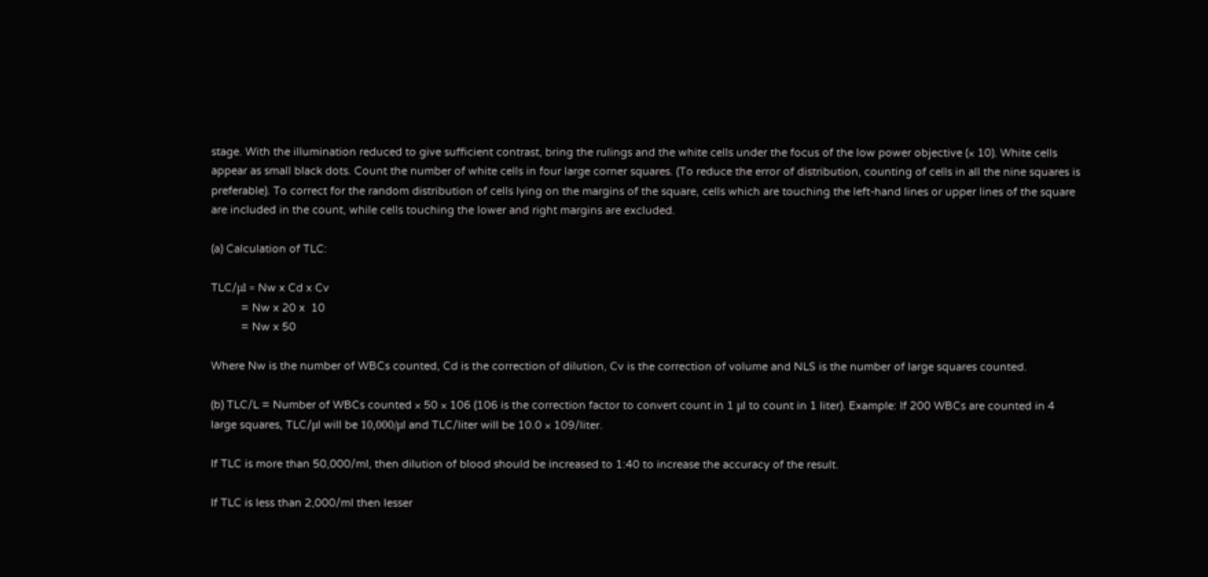stage. With the illumination reduced to give sufficient contrast, bring the rulings and the white cells under the focus of the low power objective (× 10). White cells appear as small black dots. Count the number of white cells in four large corner squares. (To reduce the error of distribution, counting of cells in all the nine squares is preferable). To correct for the random distribution of cells lying on the margins of the square, cells which are touching the left-hand lines or upper lines of the square are included in the count, while cells touching the lower and right margins are excluded.

(a) Calculation of TLC:

TLC/μl = Nw x Cd x Cv
          = Nw x 20 x  10
          = Nw x 50

Where Nw is the number of WBCs counted, Cd is the correction of dilution, Cv is the correction of volume and NLS is the number of large squares counted.

(b) TLC/L = Number of WBCs counted × 50 × 106 (106 is the correction factor to convert count in 1 μl to count in 1 liter). Example: If 200 WBCs are counted in 4 large squares, TLC/μl will be 10,000/μl and TLC/liter will be 10.0 × 109/liter.

If TLC is more than 50,000/ml, then dilution of blood should be increased to 1:40 to increase the accuracy of the result.

If TLC is less than 2,000/ml then lesser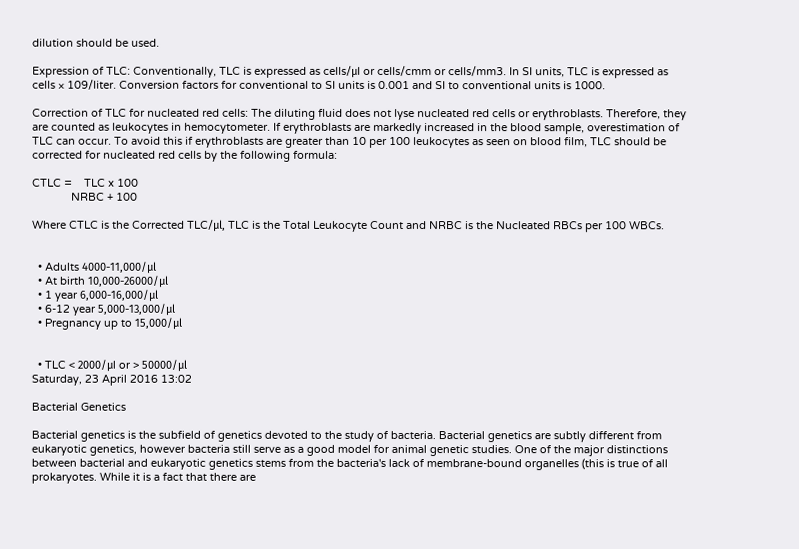dilution should be used.

Expression of TLC: Conventionally, TLC is expressed as cells/μl or cells/cmm or cells/mm3. In SI units, TLC is expressed as cells × 109/liter. Conversion factors for conventional to SI units is 0.001 and SI to conventional units is 1000.

Correction of TLC for nucleated red cells: The diluting fluid does not lyse nucleated red cells or erythroblasts. Therefore, they are counted as leukocytes in hemocytometer. If erythroblasts are markedly increased in the blood sample, overestimation of TLC can occur. To avoid this if erythroblasts are greater than 10 per 100 leukocytes as seen on blood film, TLC should be corrected for nucleated red cells by the following formula:

CTLC =    TLC x 100
             NRBC + 100

Where CTLC is the Corrected TLC/μl, TLC is the Total Leukocyte Count and NRBC is the Nucleated RBCs per 100 WBCs.


  • Adults 4000-11,000/μl
  • At birth 10,000-26000/μl
  • 1 year 6,000-16,000/μl
  • 6-12 year 5,000-13,000/μl
  • Pregnancy up to 15,000/μl


  • TLC < 2000/μl or > 50000/μl
Saturday, 23 April 2016 13:02

Bacterial Genetics

Bacterial genetics is the subfield of genetics devoted to the study of bacteria. Bacterial genetics are subtly different from eukaryotic genetics, however bacteria still serve as a good model for animal genetic studies. One of the major distinctions between bacterial and eukaryotic genetics stems from the bacteria's lack of membrane-bound organelles (this is true of all prokaryotes. While it is a fact that there are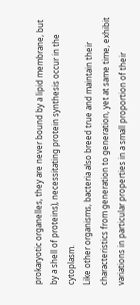prokaryotic organelles, they are never bound by a lipid membrane, but by a shell of proteins), necessitating protein synthesis occur in the cytoplasm.
Like other organisms, bacteria also breed true and maintain their characteristics from generation to generation, yet at same time, exhibit variations in particular properties in a small proportion of their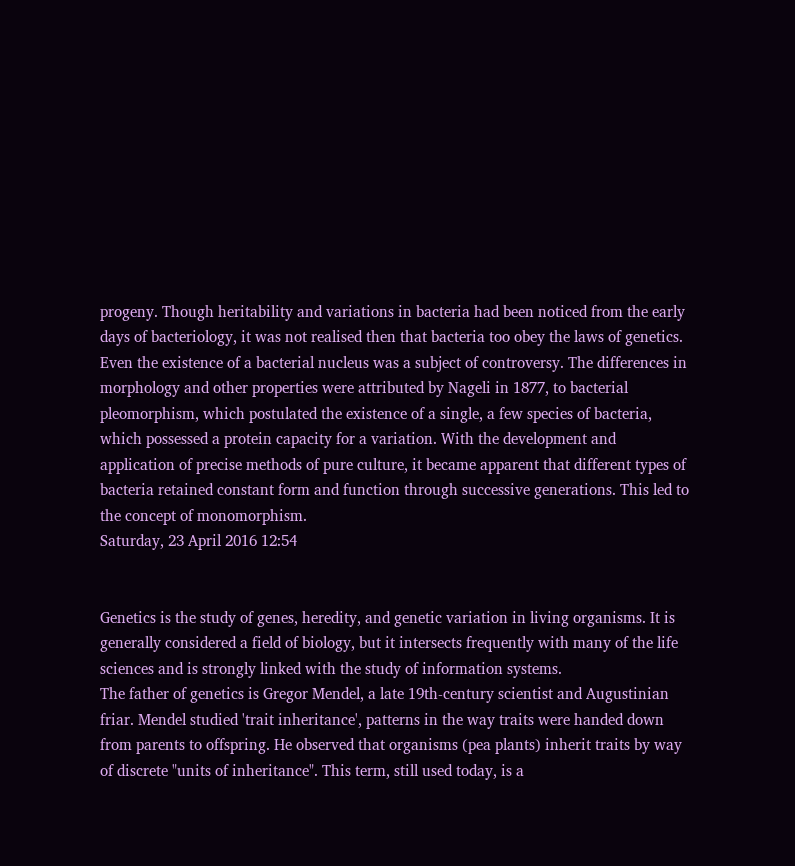progeny. Though heritability and variations in bacteria had been noticed from the early days of bacteriology, it was not realised then that bacteria too obey the laws of genetics. Even the existence of a bacterial nucleus was a subject of controversy. The differences in morphology and other properties were attributed by Nageli in 1877, to bacterial pleomorphism, which postulated the existence of a single, a few species of bacteria, which possessed a protein capacity for a variation. With the development and application of precise methods of pure culture, it became apparent that different types of bacteria retained constant form and function through successive generations. This led to the concept of monomorphism.
Saturday, 23 April 2016 12:54


Genetics is the study of genes, heredity, and genetic variation in living organisms. It is generally considered a field of biology, but it intersects frequently with many of the life sciences and is strongly linked with the study of information systems.
The father of genetics is Gregor Mendel, a late 19th-century scientist and Augustinian friar. Mendel studied 'trait inheritance', patterns in the way traits were handed down from parents to offspring. He observed that organisms (pea plants) inherit traits by way of discrete "units of inheritance". This term, still used today, is a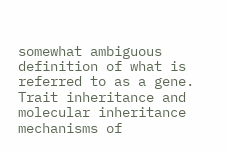somewhat ambiguous definition of what is referred to as a gene.
Trait inheritance and molecular inheritance mechanisms of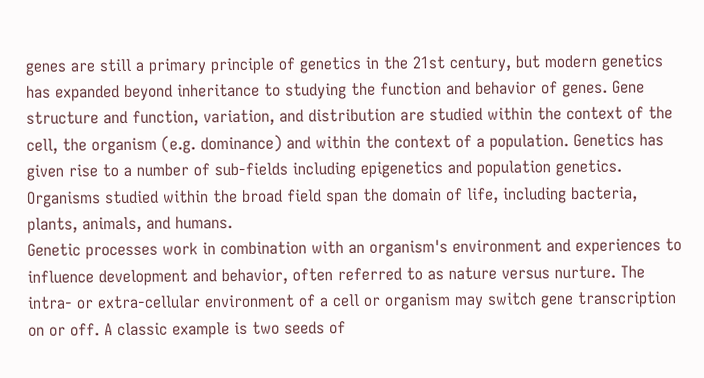genes are still a primary principle of genetics in the 21st century, but modern genetics has expanded beyond inheritance to studying the function and behavior of genes. Gene structure and function, variation, and distribution are studied within the context of the cell, the organism (e.g. dominance) and within the context of a population. Genetics has given rise to a number of sub-fields including epigenetics and population genetics. Organisms studied within the broad field span the domain of life, including bacteria, plants, animals, and humans.
Genetic processes work in combination with an organism's environment and experiences to influence development and behavior, often referred to as nature versus nurture. The intra- or extra-cellular environment of a cell or organism may switch gene transcription on or off. A classic example is two seeds of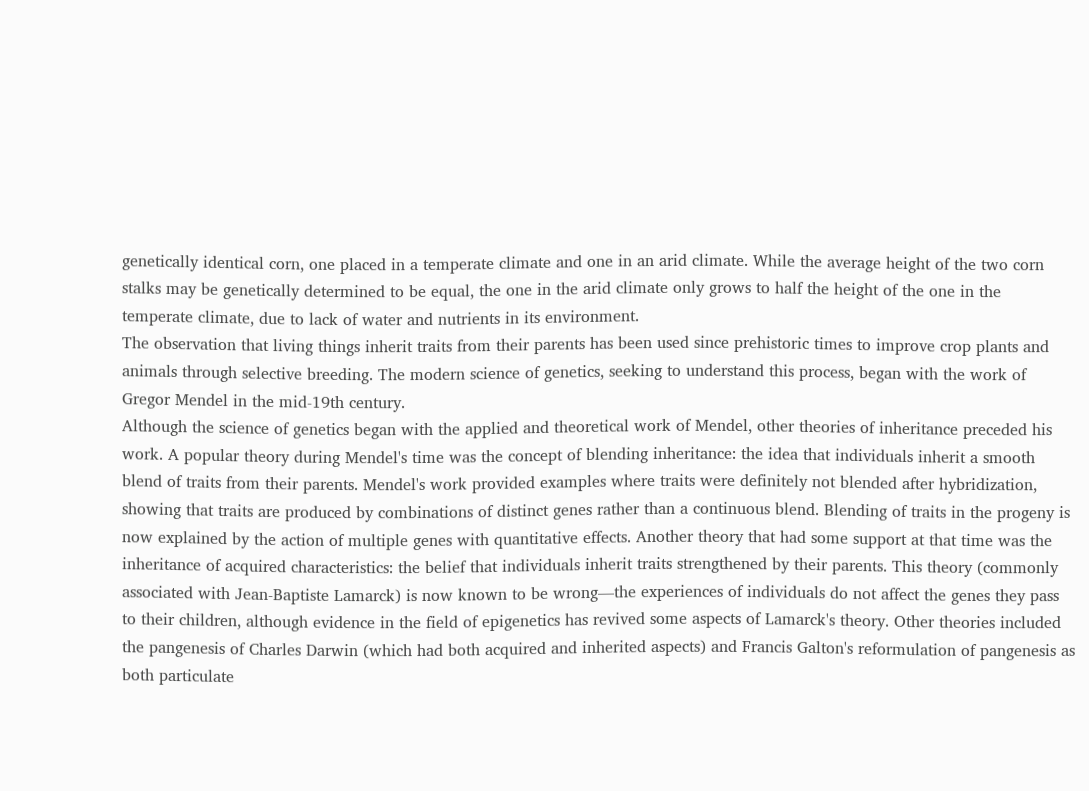genetically identical corn, one placed in a temperate climate and one in an arid climate. While the average height of the two corn stalks may be genetically determined to be equal, the one in the arid climate only grows to half the height of the one in the temperate climate, due to lack of water and nutrients in its environment.
The observation that living things inherit traits from their parents has been used since prehistoric times to improve crop plants and animals through selective breeding. The modern science of genetics, seeking to understand this process, began with the work of Gregor Mendel in the mid-19th century.
Although the science of genetics began with the applied and theoretical work of Mendel, other theories of inheritance preceded his work. A popular theory during Mendel's time was the concept of blending inheritance: the idea that individuals inherit a smooth blend of traits from their parents. Mendel's work provided examples where traits were definitely not blended after hybridization, showing that traits are produced by combinations of distinct genes rather than a continuous blend. Blending of traits in the progeny is now explained by the action of multiple genes with quantitative effects. Another theory that had some support at that time was the inheritance of acquired characteristics: the belief that individuals inherit traits strengthened by their parents. This theory (commonly associated with Jean-Baptiste Lamarck) is now known to be wrong—the experiences of individuals do not affect the genes they pass to their children, although evidence in the field of epigenetics has revived some aspects of Lamarck's theory. Other theories included the pangenesis of Charles Darwin (which had both acquired and inherited aspects) and Francis Galton's reformulation of pangenesis as both particulate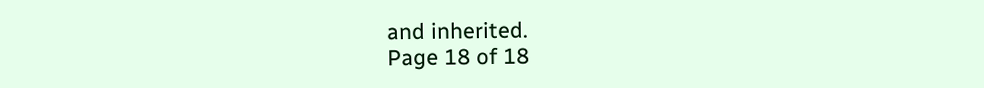and inherited.
Page 18 of 18